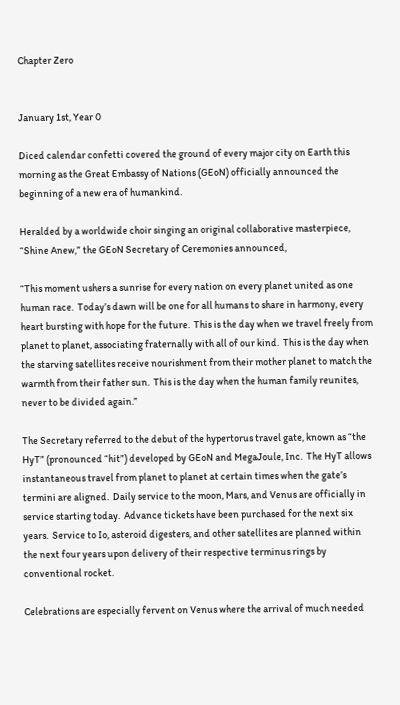Chapter Zero


January 1st, Year 0

Diced calendar confetti covered the ground of every major city on Earth this morning as the Great Embassy of Nations (GEoN) officially announced the beginning of a new era of humankind.

Heralded by a worldwide choir singing an original collaborative masterpiece, “Shine Anew,” the GEoN Secretary of Ceremonies announced,

“This moment ushers a sunrise for every nation on every planet united as one human race.  Today’s dawn will be one for all humans to share in harmony, every heart bursting with hope for the future.  This is the day when we travel freely from planet to planet, associating fraternally with all of our kind.  This is the day when the starving satellites receive nourishment from their mother planet to match the warmth from their father sun.  This is the day when the human family reunites, never to be divided again.”

The Secretary referred to the debut of the hypertorus travel gate, known as “the HyT” (pronounced “hit”) developed by GEoN and MegaJoule, Inc.  The HyT allows instantaneous travel from planet to planet at certain times when the gate’s termini are aligned.  Daily service to the moon, Mars, and Venus are officially in service starting today.  Advance tickets have been purchased for the next six years.  Service to Io, asteroid digesters, and other satellites are planned within the next four years upon delivery of their respective terminus rings by conventional rocket.

Celebrations are especially fervent on Venus where the arrival of much needed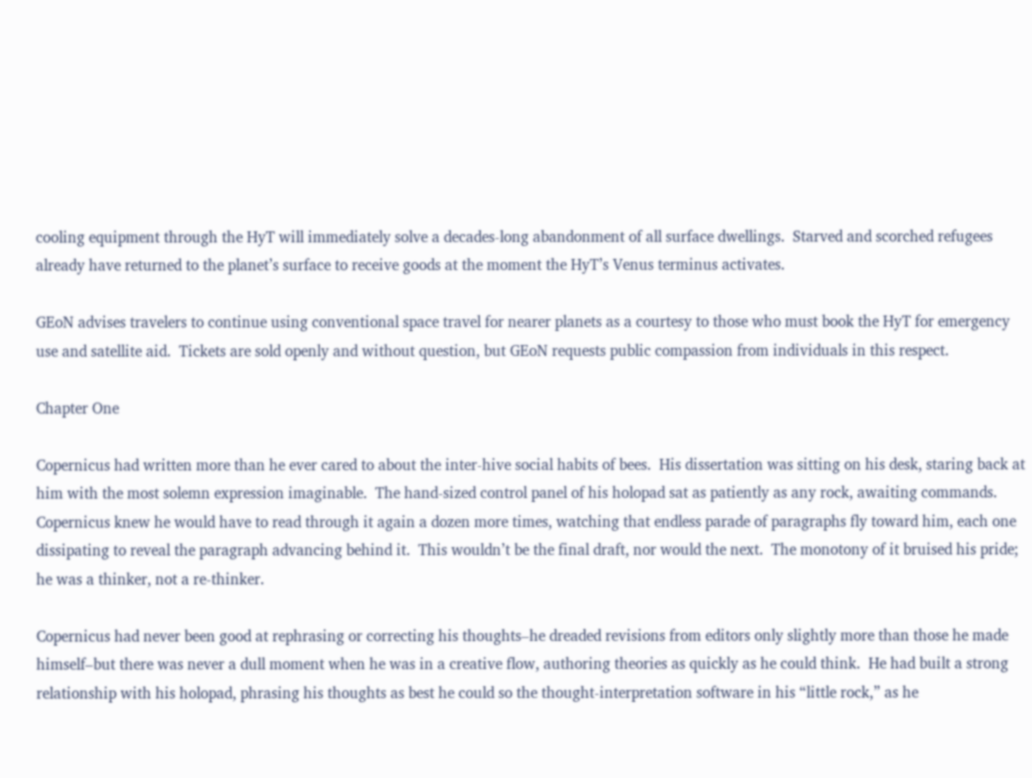cooling equipment through the HyT will immediately solve a decades-long abandonment of all surface dwellings.  Starved and scorched refugees already have returned to the planet’s surface to receive goods at the moment the HyT’s Venus terminus activates.

GEoN advises travelers to continue using conventional space travel for nearer planets as a courtesy to those who must book the HyT for emergency use and satellite aid.  Tickets are sold openly and without question, but GEoN requests public compassion from individuals in this respect.

Chapter One

Copernicus had written more than he ever cared to about the inter-hive social habits of bees.  His dissertation was sitting on his desk, staring back at him with the most solemn expression imaginable.  The hand-sized control panel of his holopad sat as patiently as any rock, awaiting commands.  Copernicus knew he would have to read through it again a dozen more times, watching that endless parade of paragraphs fly toward him, each one dissipating to reveal the paragraph advancing behind it.  This wouldn’t be the final draft, nor would the next.  The monotony of it bruised his pride; he was a thinker, not a re-thinker.

Copernicus had never been good at rephrasing or correcting his thoughts–he dreaded revisions from editors only slightly more than those he made himself–but there was never a dull moment when he was in a creative flow, authoring theories as quickly as he could think.  He had built a strong relationship with his holopad, phrasing his thoughts as best he could so the thought-interpretation software in his “little rock,” as he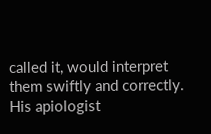called it, would interpret them swiftly and correctly.  His apiologist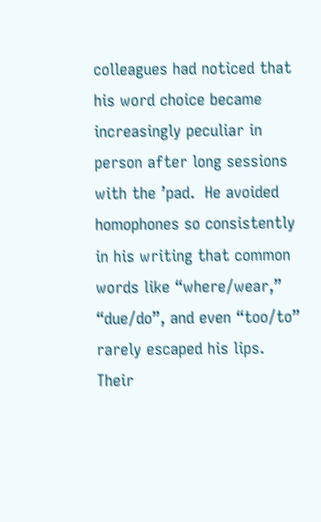colleagues had noticed that his word choice became increasingly peculiar in person after long sessions with the ’pad.  He avoided homophones so consistently in his writing that common words like “where/wear,” “due/do”, and even “too/to” rarely escaped his lips.  Their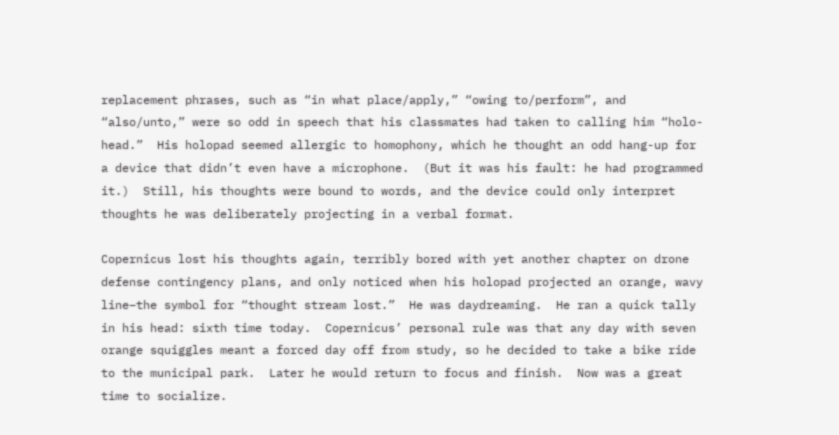replacement phrases, such as “in what place/apply,” “owing to/perform”, and “also/unto,” were so odd in speech that his classmates had taken to calling him “holo-head.”  His holopad seemed allergic to homophony, which he thought an odd hang-up for a device that didn’t even have a microphone.  (But it was his fault: he had programmed it.)  Still, his thoughts were bound to words, and the device could only interpret thoughts he was deliberately projecting in a verbal format.

Copernicus lost his thoughts again, terribly bored with yet another chapter on drone defense contingency plans, and only noticed when his holopad projected an orange, wavy line–the symbol for “thought stream lost.”  He was daydreaming.  He ran a quick tally in his head: sixth time today.  Copernicus’ personal rule was that any day with seven orange squiggles meant a forced day off from study, so he decided to take a bike ride to the municipal park.  Later he would return to focus and finish.  Now was a great time to socialize.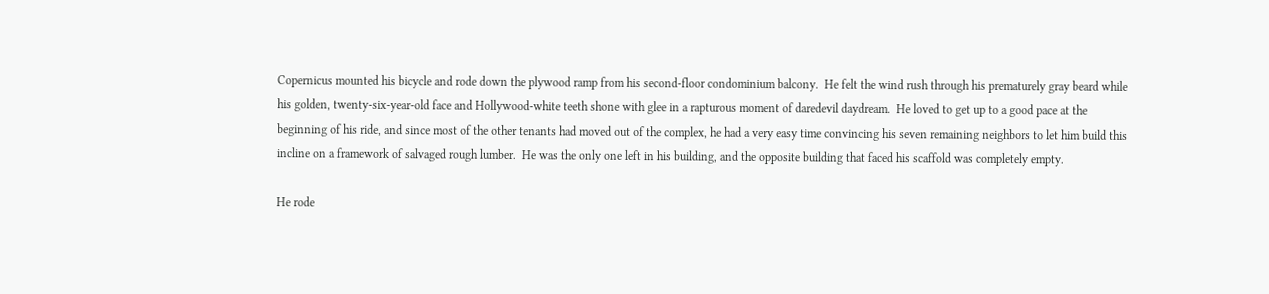Copernicus mounted his bicycle and rode down the plywood ramp from his second-floor condominium balcony.  He felt the wind rush through his prematurely gray beard while his golden, twenty-six-year-old face and Hollywood-white teeth shone with glee in a rapturous moment of daredevil daydream.  He loved to get up to a good pace at the beginning of his ride, and since most of the other tenants had moved out of the complex, he had a very easy time convincing his seven remaining neighbors to let him build this incline on a framework of salvaged rough lumber.  He was the only one left in his building, and the opposite building that faced his scaffold was completely empty.

He rode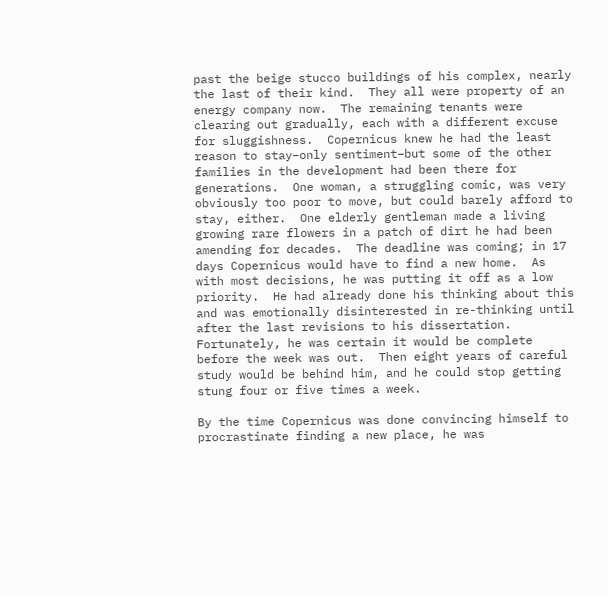past the beige stucco buildings of his complex, nearly the last of their kind.  They all were property of an energy company now.  The remaining tenants were clearing out gradually, each with a different excuse for sluggishness.  Copernicus knew he had the least reason to stay–only sentiment–but some of the other families in the development had been there for generations.  One woman, a struggling comic, was very obviously too poor to move, but could barely afford to stay, either.  One elderly gentleman made a living growing rare flowers in a patch of dirt he had been amending for decades.  The deadline was coming; in 17 days Copernicus would have to find a new home.  As with most decisions, he was putting it off as a low priority.  He had already done his thinking about this and was emotionally disinterested in re-thinking until after the last revisions to his dissertation.  Fortunately, he was certain it would be complete before the week was out.  Then eight years of careful study would be behind him, and he could stop getting stung four or five times a week.

By the time Copernicus was done convincing himself to procrastinate finding a new place, he was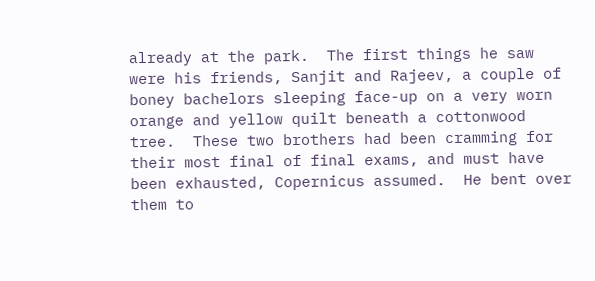already at the park.  The first things he saw were his friends, Sanjit and Rajeev, a couple of boney bachelors sleeping face-up on a very worn orange and yellow quilt beneath a cottonwood tree.  These two brothers had been cramming for their most final of final exams, and must have been exhausted, Copernicus assumed.  He bent over them to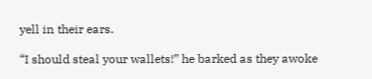yell in their ears.

“I should steal your wallets!” he barked as they awoke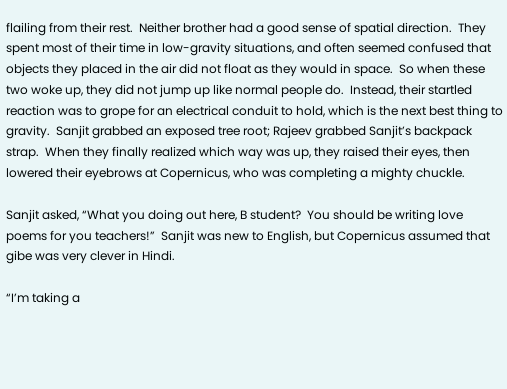flailing from their rest.  Neither brother had a good sense of spatial direction.  They spent most of their time in low-gravity situations, and often seemed confused that objects they placed in the air did not float as they would in space.  So when these two woke up, they did not jump up like normal people do.  Instead, their startled reaction was to grope for an electrical conduit to hold, which is the next best thing to gravity.  Sanjit grabbed an exposed tree root; Rajeev grabbed Sanjit’s backpack strap.  When they finally realized which way was up, they raised their eyes, then lowered their eyebrows at Copernicus, who was completing a mighty chuckle.

Sanjit asked, “What you doing out here, B student?  You should be writing love poems for you teachers!”  Sanjit was new to English, but Copernicus assumed that gibe was very clever in Hindi.

“I’m taking a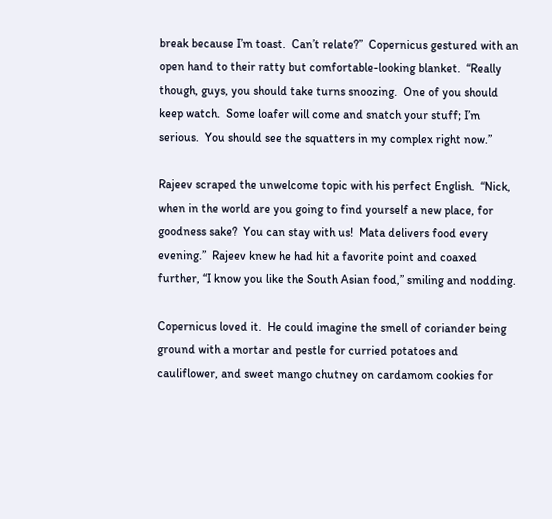break because I’m toast.  Can’t relate?”  Copernicus gestured with an open hand to their ratty but comfortable-looking blanket.  “Really though, guys, you should take turns snoozing.  One of you should keep watch.  Some loafer will come and snatch your stuff; I’m serious.  You should see the squatters in my complex right now.”

Rajeev scraped the unwelcome topic with his perfect English.  “Nick, when in the world are you going to find yourself a new place, for goodness sake?  You can stay with us!  Mata delivers food every evening.”  Rajeev knew he had hit a favorite point and coaxed further, “I know you like the South Asian food,” smiling and nodding.

Copernicus loved it.  He could imagine the smell of coriander being ground with a mortar and pestle for curried potatoes and cauliflower, and sweet mango chutney on cardamom cookies for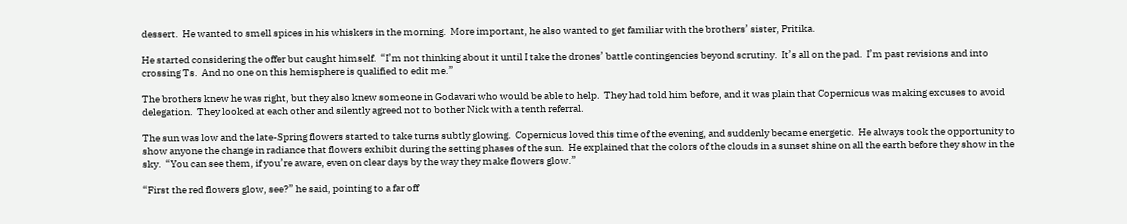dessert.  He wanted to smell spices in his whiskers in the morning.  More important, he also wanted to get familiar with the brothers’ sister, Pritika.

He started considering the offer but caught himself.  “I’m not thinking about it until I take the drones’ battle contingencies beyond scrutiny.  It’s all on the pad.  I’m past revisions and into crossing Ts.  And no one on this hemisphere is qualified to edit me.”

The brothers knew he was right, but they also knew someone in Godavari who would be able to help.  They had told him before, and it was plain that Copernicus was making excuses to avoid delegation.  They looked at each other and silently agreed not to bother Nick with a tenth referral.

The sun was low and the late-Spring flowers started to take turns subtly glowing.  Copernicus loved this time of the evening, and suddenly became energetic.  He always took the opportunity to show anyone the change in radiance that flowers exhibit during the setting phases of the sun.  He explained that the colors of the clouds in a sunset shine on all the earth before they show in the sky.  “You can see them, if you’re aware, even on clear days by the way they make flowers glow.”

“First the red flowers glow, see?” he said, pointing to a far off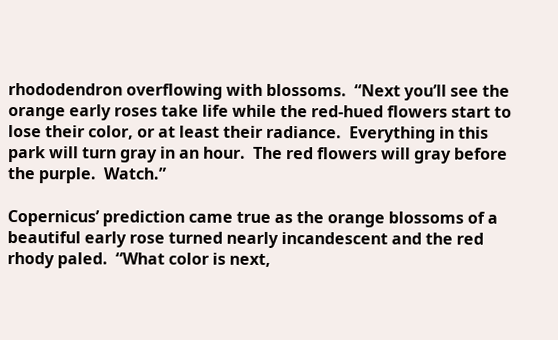rhododendron overflowing with blossoms.  “Next you’ll see the orange early roses take life while the red-hued flowers start to lose their color, or at least their radiance.  Everything in this park will turn gray in an hour.  The red flowers will gray before the purple.  Watch.”

Copernicus’ prediction came true as the orange blossoms of a beautiful early rose turned nearly incandescent and the red rhody paled.  “What color is next,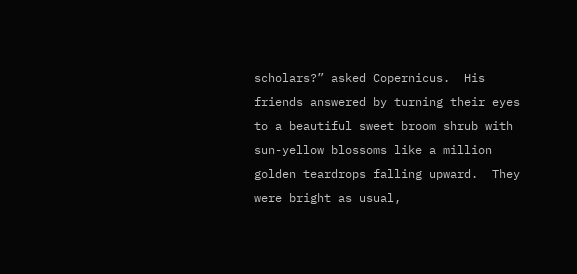scholars?” asked Copernicus.  His friends answered by turning their eyes to a beautiful sweet broom shrub with sun-yellow blossoms like a million golden teardrops falling upward.  They were bright as usual,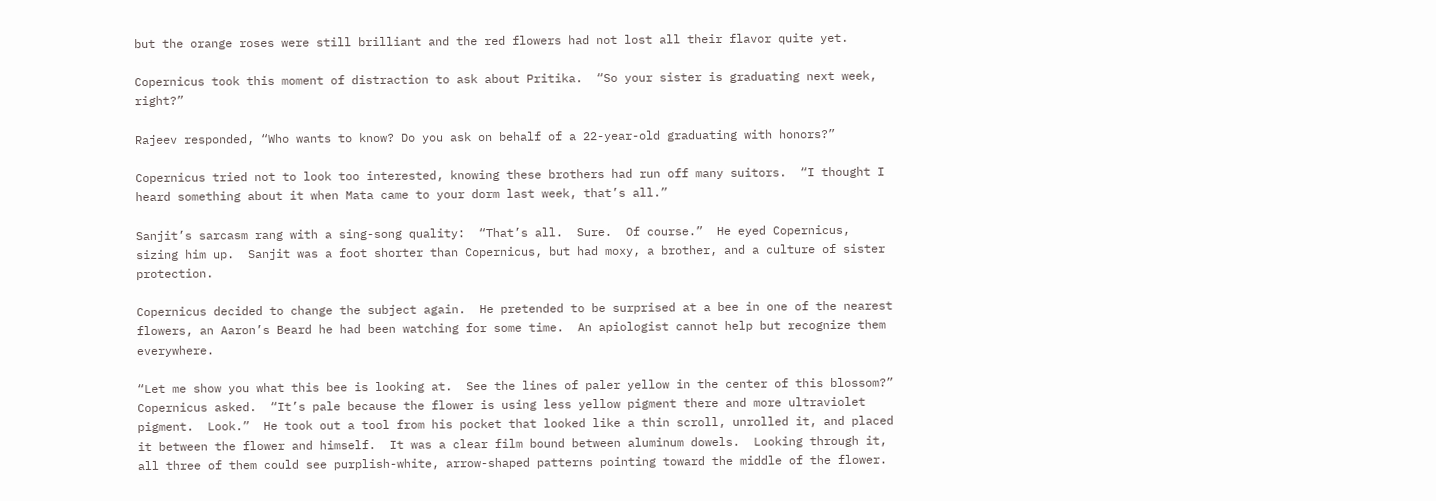but the orange roses were still brilliant and the red flowers had not lost all their flavor quite yet.

Copernicus took this moment of distraction to ask about Pritika.  “So your sister is graduating next week, right?”

Rajeev responded, “Who wants to know? Do you ask on behalf of a 22-year-old graduating with honors?”

Copernicus tried not to look too interested, knowing these brothers had run off many suitors.  “I thought I heard something about it when Mata came to your dorm last week, that’s all.”

Sanjit’s sarcasm rang with a sing-song quality:  “That’s all.  Sure.  Of course.”  He eyed Copernicus, sizing him up.  Sanjit was a foot shorter than Copernicus, but had moxy, a brother, and a culture of sister protection.

Copernicus decided to change the subject again.  He pretended to be surprised at a bee in one of the nearest flowers, an Aaron’s Beard he had been watching for some time.  An apiologist cannot help but recognize them everywhere.

“Let me show you what this bee is looking at.  See the lines of paler yellow in the center of this blossom?” Copernicus asked.  “It’s pale because the flower is using less yellow pigment there and more ultraviolet pigment.  Look.”  He took out a tool from his pocket that looked like a thin scroll, unrolled it, and placed it between the flower and himself.  It was a clear film bound between aluminum dowels.  Looking through it, all three of them could see purplish-white, arrow-shaped patterns pointing toward the middle of the flower.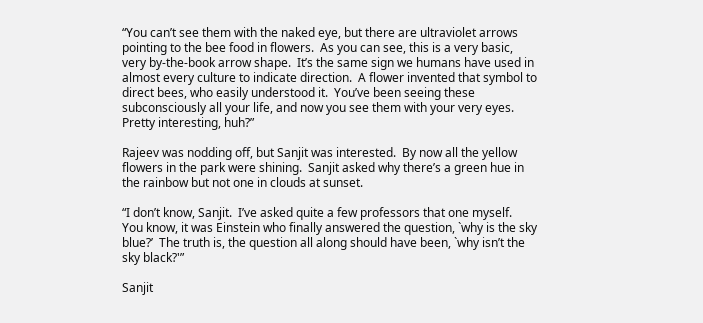“You can’t see them with the naked eye, but there are ultraviolet arrows pointing to the bee food in flowers.  As you can see, this is a very basic, very by-the-book arrow shape.  It’s the same sign we humans have used in almost every culture to indicate direction.  A flower invented that symbol to direct bees, who easily understood it.  You’ve been seeing these subconsciously all your life, and now you see them with your very eyes.  Pretty interesting, huh?”

Rajeev was nodding off, but Sanjit was interested.  By now all the yellow flowers in the park were shining.  Sanjit asked why there’s a green hue in the rainbow but not one in clouds at sunset.

“I don’t know, Sanjit.  I’ve asked quite a few professors that one myself.  You know, it was Einstein who finally answered the question, `why is the sky blue?’  The truth is, the question all along should have been, `why isn’t the sky black?'”

Sanjit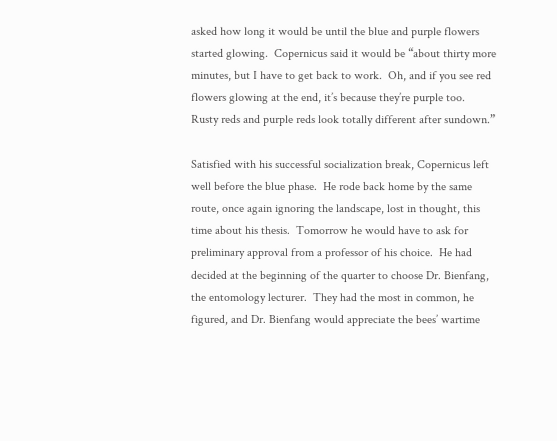asked how long it would be until the blue and purple flowers started glowing.  Copernicus said it would be “about thirty more minutes, but I have to get back to work.  Oh, and if you see red flowers glowing at the end, it’s because they’re purple too.  Rusty reds and purple reds look totally different after sundown.”

Satisfied with his successful socialization break, Copernicus left well before the blue phase.  He rode back home by the same route, once again ignoring the landscape, lost in thought, this time about his thesis.  Tomorrow he would have to ask for preliminary approval from a professor of his choice.  He had decided at the beginning of the quarter to choose Dr. Bienfang, the entomology lecturer.  They had the most in common, he figured, and Dr. Bienfang would appreciate the bees’ wartime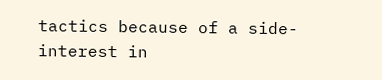tactics because of a side-interest in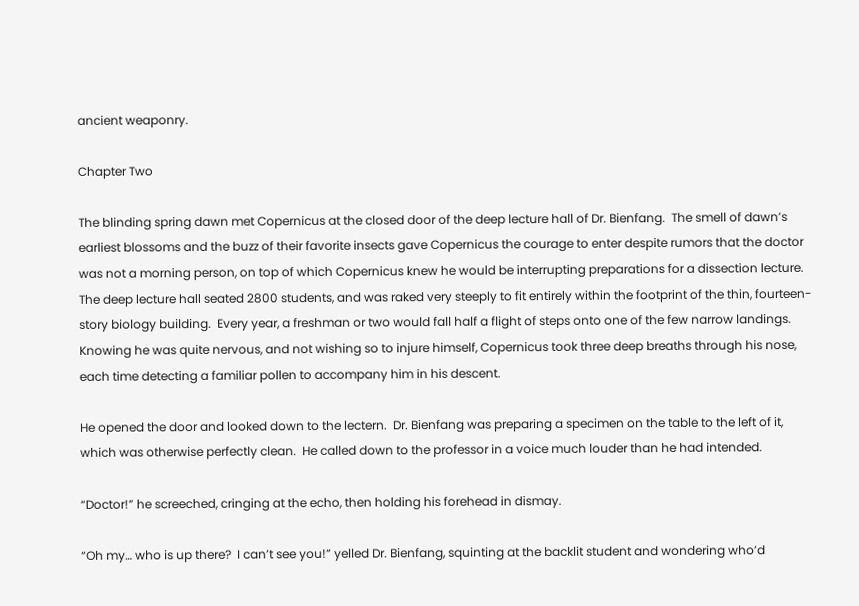ancient weaponry.

Chapter Two

The blinding spring dawn met Copernicus at the closed door of the deep lecture hall of Dr. Bienfang.  The smell of dawn’s earliest blossoms and the buzz of their favorite insects gave Copernicus the courage to enter despite rumors that the doctor was not a morning person, on top of which Copernicus knew he would be interrupting preparations for a dissection lecture.  The deep lecture hall seated 2800 students, and was raked very steeply to fit entirely within the footprint of the thin, fourteen-story biology building.  Every year, a freshman or two would fall half a flight of steps onto one of the few narrow landings.  Knowing he was quite nervous, and not wishing so to injure himself, Copernicus took three deep breaths through his nose, each time detecting a familiar pollen to accompany him in his descent.

He opened the door and looked down to the lectern.  Dr. Bienfang was preparing a specimen on the table to the left of it, which was otherwise perfectly clean.  He called down to the professor in a voice much louder than he had intended.

“Doctor!” he screeched, cringing at the echo, then holding his forehead in dismay.

“Oh my… who is up there?  I can’t see you!” yelled Dr. Bienfang, squinting at the backlit student and wondering who’d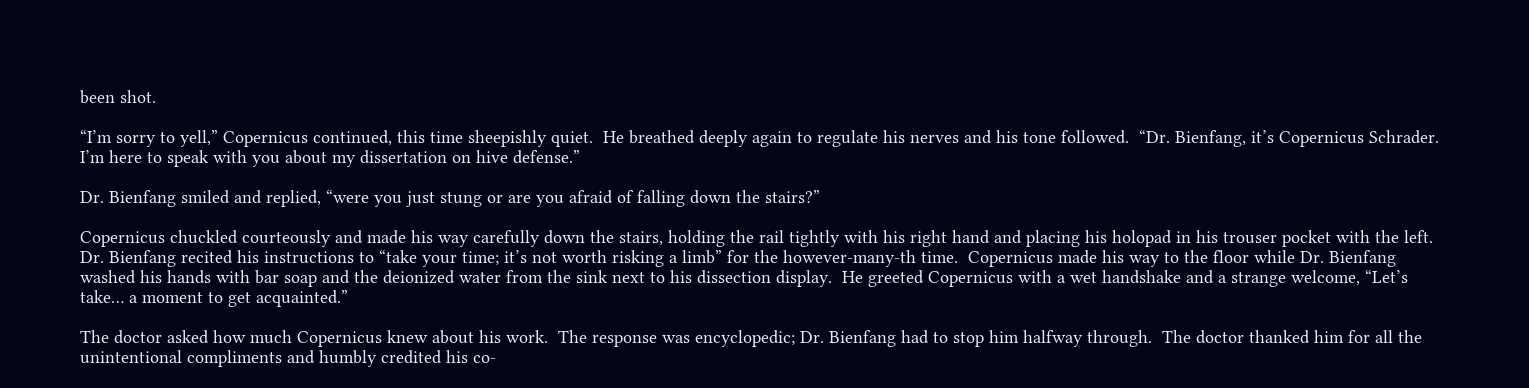been shot.

“I’m sorry to yell,” Copernicus continued, this time sheepishly quiet.  He breathed deeply again to regulate his nerves and his tone followed.  “Dr. Bienfang, it’s Copernicus Schrader.  I’m here to speak with you about my dissertation on hive defense.”

Dr. Bienfang smiled and replied, “were you just stung or are you afraid of falling down the stairs?”

Copernicus chuckled courteously and made his way carefully down the stairs, holding the rail tightly with his right hand and placing his holopad in his trouser pocket with the left.  Dr. Bienfang recited his instructions to “take your time; it’s not worth risking a limb” for the however-many-th time.  Copernicus made his way to the floor while Dr. Bienfang washed his hands with bar soap and the deionized water from the sink next to his dissection display.  He greeted Copernicus with a wet handshake and a strange welcome, “Let’s take… a moment to get acquainted.”

The doctor asked how much Copernicus knew about his work.  The response was encyclopedic; Dr. Bienfang had to stop him halfway through.  The doctor thanked him for all the unintentional compliments and humbly credited his co-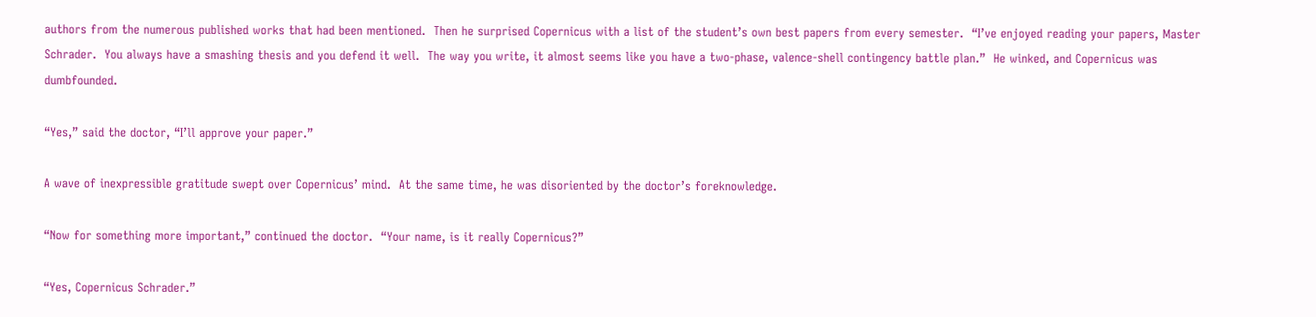authors from the numerous published works that had been mentioned.  Then he surprised Copernicus with a list of the student’s own best papers from every semester.  “I’ve enjoyed reading your papers, Master Schrader.  You always have a smashing thesis and you defend it well.  The way you write, it almost seems like you have a two-phase, valence-shell contingency battle plan.”  He winked, and Copernicus was dumbfounded.

“Yes,” said the doctor, “I’ll approve your paper.”

A wave of inexpressible gratitude swept over Copernicus’ mind.  At the same time, he was disoriented by the doctor’s foreknowledge.

“Now for something more important,” continued the doctor.  “Your name, is it really Copernicus?”

“Yes, Copernicus Schrader.”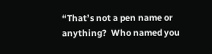“That’s not a pen name or anything?  Who named you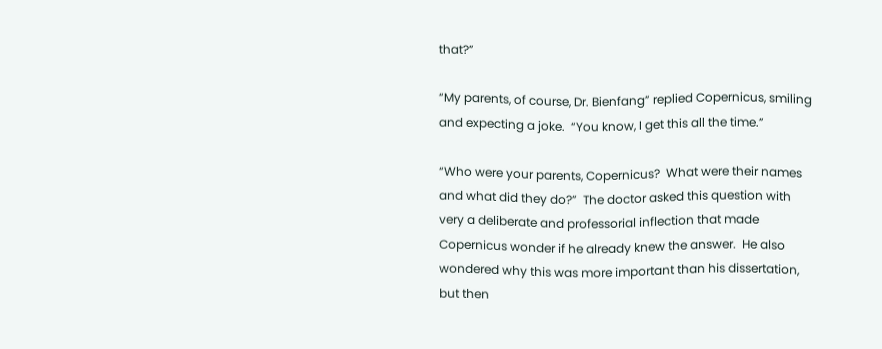that?”

“My parents, of course, Dr. Bienfang” replied Copernicus, smiling and expecting a joke.  “You know, I get this all the time.”

“Who were your parents, Copernicus?  What were their names and what did they do?”  The doctor asked this question with very a deliberate and professorial inflection that made Copernicus wonder if he already knew the answer.  He also wondered why this was more important than his dissertation, but then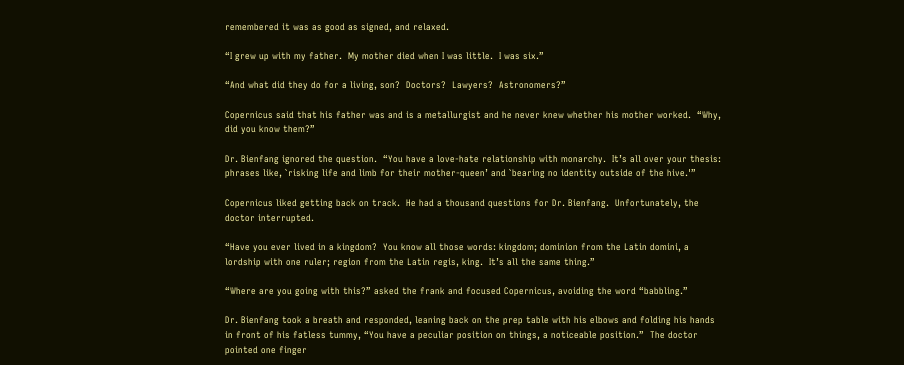remembered it was as good as signed, and relaxed.

“I grew up with my father.  My mother died when I was little.  I was six.”

“And what did they do for a living, son?  Doctors?  Lawyers?  Astronomers?”

Copernicus said that his father was and is a metallurgist and he never knew whether his mother worked.  “Why, did you know them?”

Dr. Bienfang ignored the question.  “You have a love-hate relationship with monarchy.  It’s all over your thesis: phrases like, `risking life and limb for their mother-queen’ and `bearing no identity outside of the hive.'”

Copernicus liked getting back on track.  He had a thousand questions for Dr. Bienfang.  Unfortunately, the doctor interrupted.

“Have you ever lived in a kingdom?  You know all those words: kingdom; dominion from the Latin domini, a lordship with one ruler; region from the Latin regis, king.  It’s all the same thing.”

“Where are you going with this?” asked the frank and focused Copernicus, avoiding the word “babbling.”

Dr. Bienfang took a breath and responded, leaning back on the prep table with his elbows and folding his hands in front of his fatless tummy, “You have a peculiar position on things, a noticeable position.”  The doctor pointed one finger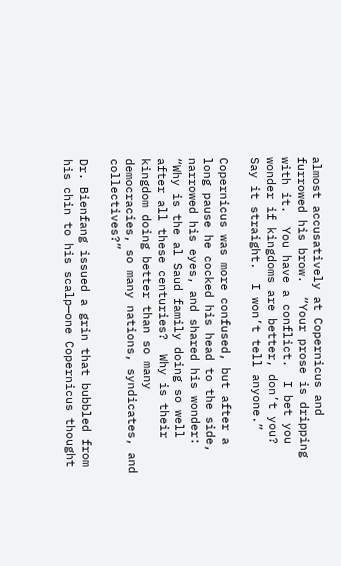almost accusatively at Copernicus and furrowed his brow.  “Your prose is dripping with it.  You have a conflict.  I bet you wonder if kingdoms are better, don’t you?  Say it straight.  I won’t tell anyone.”

Copernicus was more confused, but after a long pause he cocked his head to the side, narrowed his eyes, and shared his wonder: “Why is the al Saud family doing so well after all these centuries?  Why is their kingdom doing better than so many democracies, so many nations, syndicates, and collectives?”

Dr. Bienfang issued a grin that bubbled from his chin to his scalp—one Copernicus thought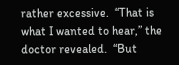rather excessive.  “That is what I wanted to hear,” the doctor revealed.  “But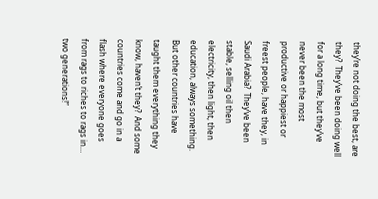they’re not doing the best, are they?  They’ve been doing well for a long time, but they’ve never been the most productive or happiest or freest people, have they, in Saudi Arabia?  They’ve been stable, selling oil then electricity, then light, then education, always something.  But other countries have taught them everything they know, haven’t they?  And some countries come and go in a flash where everyone goes from rags to riches to rags in… two generations!”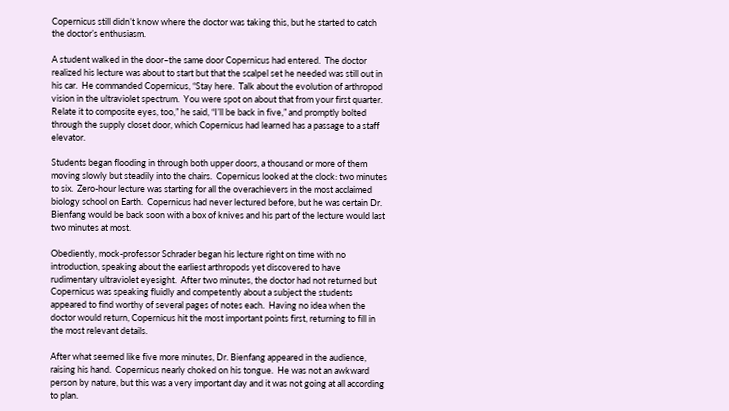Copernicus still didn’t know where the doctor was taking this, but he started to catch the doctor’s enthusiasm.

A student walked in the door–the same door Copernicus had entered.  The doctor realized his lecture was about to start but that the scalpel set he needed was still out in his car.  He commanded Copernicus, “Stay here.  Talk about the evolution of arthropod vision in the ultraviolet spectrum.  You were spot on about that from your first quarter.  Relate it to composite eyes, too,” he said, “I’ll be back in five,” and promptly bolted through the supply closet door, which Copernicus had learned has a passage to a staff elevator.

Students began flooding in through both upper doors, a thousand or more of them moving slowly but steadily into the chairs.  Copernicus looked at the clock: two minutes to six.  Zero-hour lecture was starting for all the overachievers in the most acclaimed biology school on Earth.  Copernicus had never lectured before, but he was certain Dr. Bienfang would be back soon with a box of knives and his part of the lecture would last two minutes at most.

Obediently, mock-professor Schrader began his lecture right on time with no introduction, speaking about the earliest arthropods yet discovered to have rudimentary ultraviolet eyesight.  After two minutes, the doctor had not returned but Copernicus was speaking fluidly and competently about a subject the students appeared to find worthy of several pages of notes each.  Having no idea when the doctor would return, Copernicus hit the most important points first, returning to fill in the most relevant details.

After what seemed like five more minutes, Dr. Bienfang appeared in the audience, raising his hand.  Copernicus nearly choked on his tongue.  He was not an awkward person by nature, but this was a very important day and it was not going at all according to plan.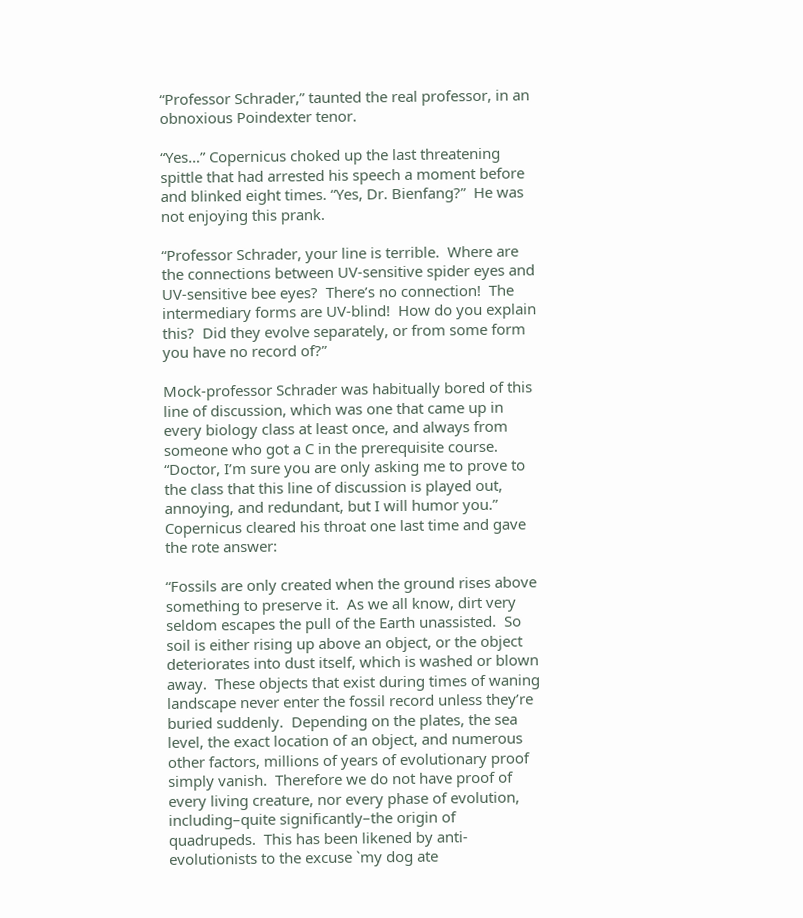“Professor Schrader,” taunted the real professor, in an obnoxious Poindexter tenor.

“Yes…” Copernicus choked up the last threatening spittle that had arrested his speech a moment before and blinked eight times. “Yes, Dr. Bienfang?”  He was not enjoying this prank.

“Professor Schrader, your line is terrible.  Where are the connections between UV-sensitive spider eyes and UV-sensitive bee eyes?  There’s no connection!  The intermediary forms are UV-blind!  How do you explain this?  Did they evolve separately, or from some form you have no record of?”

Mock-professor Schrader was habitually bored of this line of discussion, which was one that came up in every biology class at least once, and always from someone who got a C in the prerequisite course.  “Doctor, I’m sure you are only asking me to prove to the class that this line of discussion is played out, annoying, and redundant, but I will humor you.”  Copernicus cleared his throat one last time and gave the rote answer:

“Fossils are only created when the ground rises above something to preserve it.  As we all know, dirt very seldom escapes the pull of the Earth unassisted.  So soil is either rising up above an object, or the object deteriorates into dust itself, which is washed or blown away.  These objects that exist during times of waning landscape never enter the fossil record unless they’re buried suddenly.  Depending on the plates, the sea level, the exact location of an object, and numerous other factors, millions of years of evolutionary proof simply vanish.  Therefore we do not have proof of every living creature, nor every phase of evolution, including–quite significantly–the origin of quadrupeds.  This has been likened by anti-evolutionists to the excuse `my dog ate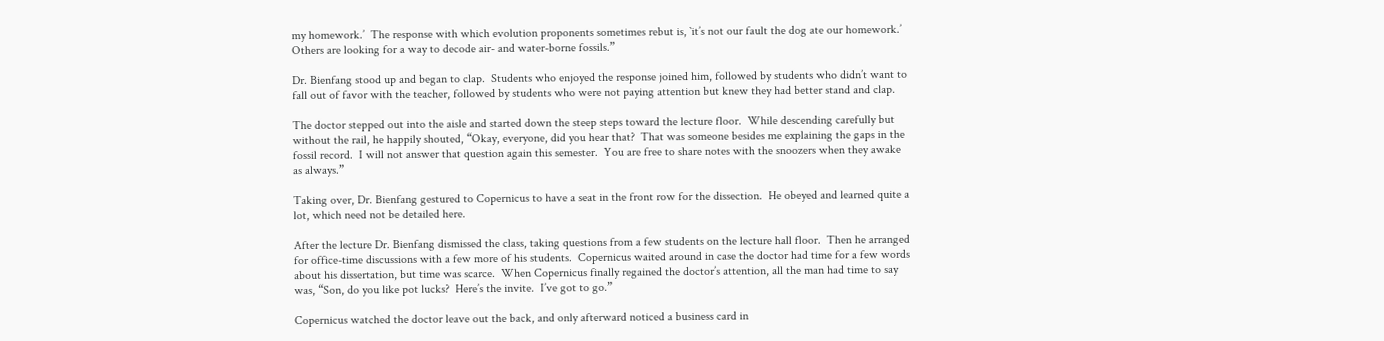my homework.’  The response with which evolution proponents sometimes rebut is, `it’s not our fault the dog ate our homework.’  Others are looking for a way to decode air- and water-borne fossils.”

Dr. Bienfang stood up and began to clap.  Students who enjoyed the response joined him, followed by students who didn’t want to fall out of favor with the teacher, followed by students who were not paying attention but knew they had better stand and clap.

The doctor stepped out into the aisle and started down the steep steps toward the lecture floor.  While descending carefully but without the rail, he happily shouted, “Okay, everyone, did you hear that?  That was someone besides me explaining the gaps in the fossil record.  I will not answer that question again this semester.  You are free to share notes with the snoozers when they awake as always.”

Taking over, Dr. Bienfang gestured to Copernicus to have a seat in the front row for the dissection.  He obeyed and learned quite a lot, which need not be detailed here.

After the lecture Dr. Bienfang dismissed the class, taking questions from a few students on the lecture hall floor.  Then he arranged for office-time discussions with a few more of his students.  Copernicus waited around in case the doctor had time for a few words about his dissertation, but time was scarce.  When Copernicus finally regained the doctor’s attention, all the man had time to say was, “Son, do you like pot lucks?  Here’s the invite.  I’ve got to go.”

Copernicus watched the doctor leave out the back, and only afterward noticed a business card in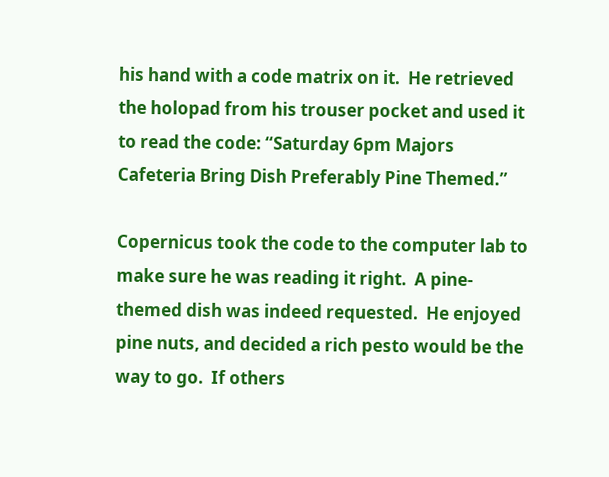his hand with a code matrix on it.  He retrieved the holopad from his trouser pocket and used it to read the code: “Saturday 6pm Majors Cafeteria Bring Dish Preferably Pine Themed.”

Copernicus took the code to the computer lab to make sure he was reading it right.  A pine-themed dish was indeed requested.  He enjoyed pine nuts, and decided a rich pesto would be the way to go.  If others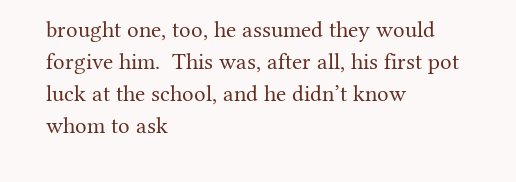brought one, too, he assumed they would forgive him.  This was, after all, his first pot luck at the school, and he didn’t know whom to ask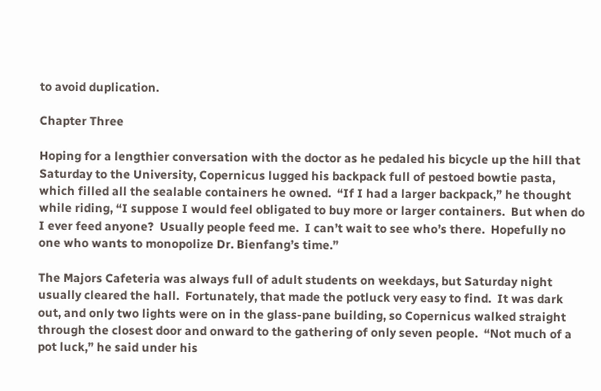to avoid duplication.

Chapter Three

Hoping for a lengthier conversation with the doctor as he pedaled his bicycle up the hill that Saturday to the University, Copernicus lugged his backpack full of pestoed bowtie pasta, which filled all the sealable containers he owned.  “If I had a larger backpack,” he thought while riding, “I suppose I would feel obligated to buy more or larger containers.  But when do I ever feed anyone?  Usually people feed me.  I can’t wait to see who’s there.  Hopefully no one who wants to monopolize Dr. Bienfang’s time.”

The Majors Cafeteria was always full of adult students on weekdays, but Saturday night usually cleared the hall.  Fortunately, that made the potluck very easy to find.  It was dark out, and only two lights were on in the glass-pane building, so Copernicus walked straight through the closest door and onward to the gathering of only seven people.  “Not much of a pot luck,” he said under his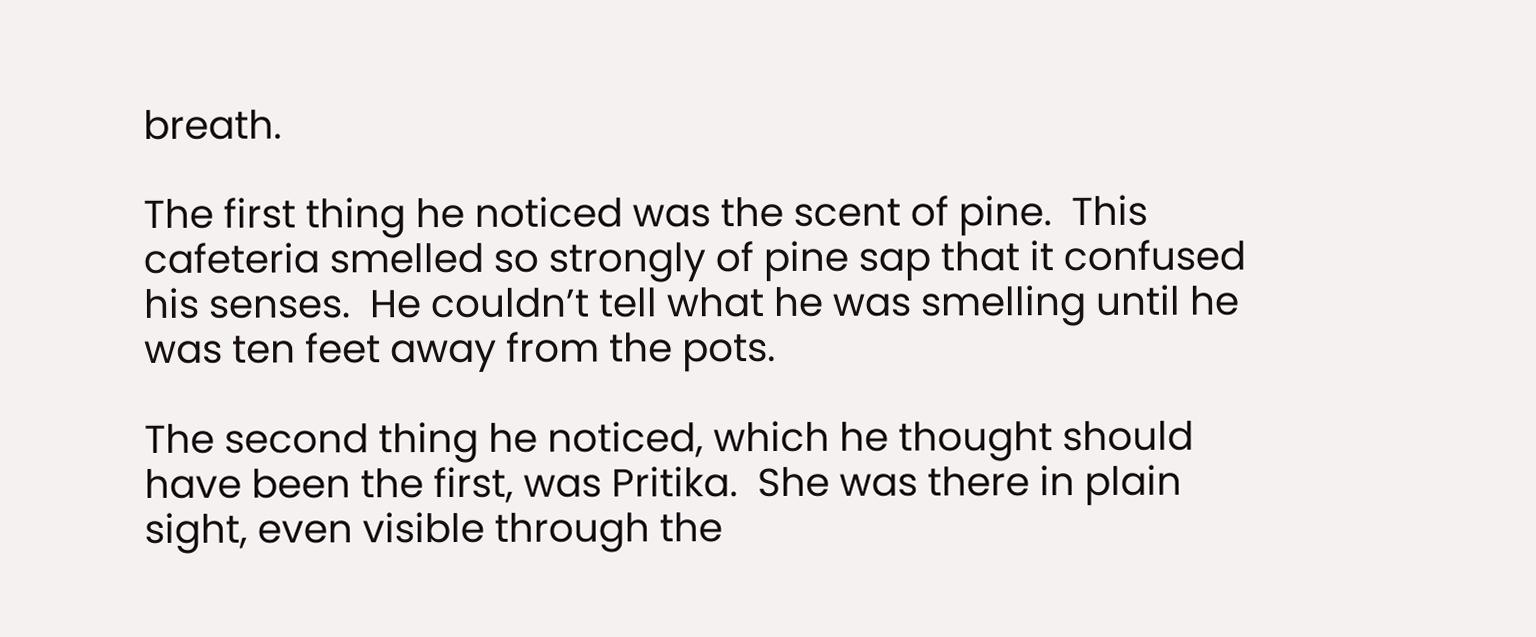breath.

The first thing he noticed was the scent of pine.  This cafeteria smelled so strongly of pine sap that it confused his senses.  He couldn’t tell what he was smelling until he was ten feet away from the pots.

The second thing he noticed, which he thought should have been the first, was Pritika.  She was there in plain sight, even visible through the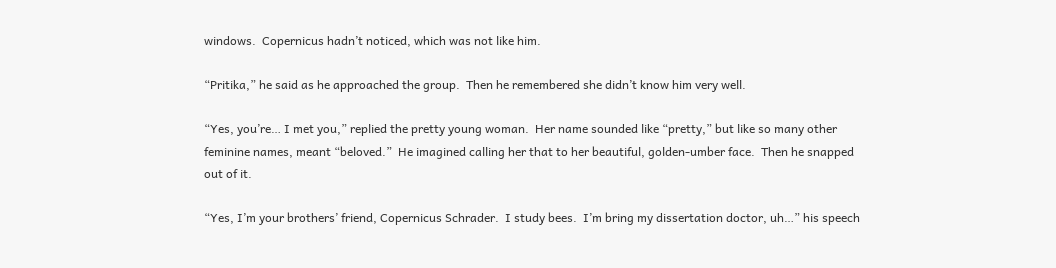windows.  Copernicus hadn’t noticed, which was not like him.

“Pritika,” he said as he approached the group.  Then he remembered she didn’t know him very well.

“Yes, you’re… I met you,” replied the pretty young woman.  Her name sounded like “pretty,” but like so many other feminine names, meant “beloved.”  He imagined calling her that to her beautiful, golden-umber face.  Then he snapped out of it.

“Yes, I’m your brothers’ friend, Copernicus Schrader.  I study bees.  I’m bring my dissertation doctor, uh…” his speech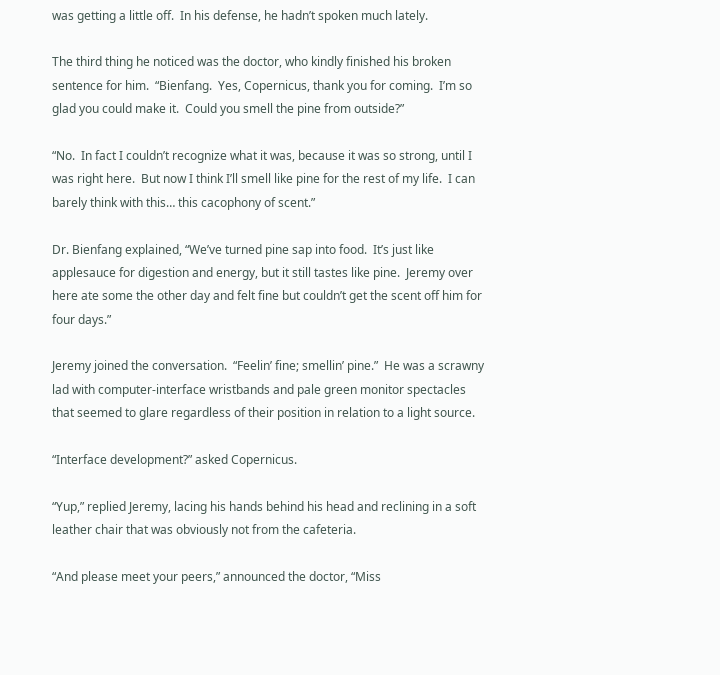was getting a little off.  In his defense, he hadn’t spoken much lately.

The third thing he noticed was the doctor, who kindly finished his broken sentence for him.  “Bienfang.  Yes, Copernicus, thank you for coming.  I’m so glad you could make it.  Could you smell the pine from outside?”

“No.  In fact I couldn’t recognize what it was, because it was so strong, until I was right here.  But now I think I’ll smell like pine for the rest of my life.  I can barely think with this… this cacophony of scent.”

Dr. Bienfang explained, “We’ve turned pine sap into food.  It’s just like applesauce for digestion and energy, but it still tastes like pine.  Jeremy over here ate some the other day and felt fine but couldn’t get the scent off him for four days.”

Jeremy joined the conversation.  “Feelin’ fine; smellin’ pine.”  He was a scrawny lad with computer-interface wristbands and pale green monitor spectacles that seemed to glare regardless of their position in relation to a light source.

“Interface development?” asked Copernicus.

“Yup,” replied Jeremy, lacing his hands behind his head and reclining in a soft leather chair that was obviously not from the cafeteria.

“And please meet your peers,” announced the doctor, “Miss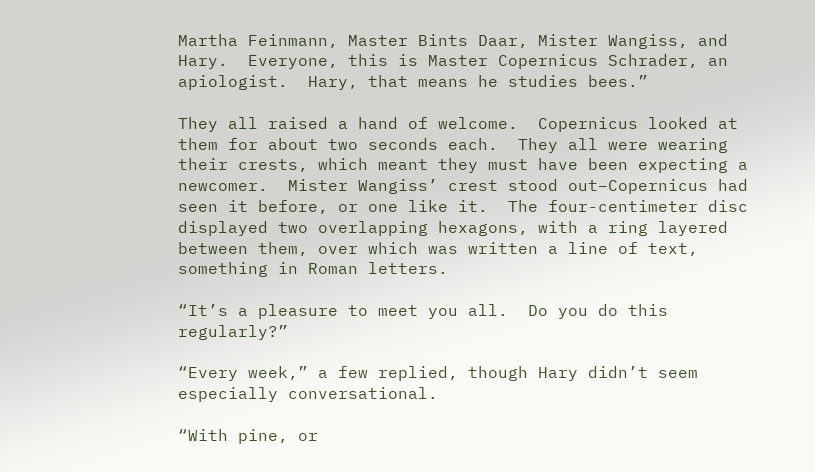Martha Feinmann, Master Bints Daar, Mister Wangiss, and Hary.  Everyone, this is Master Copernicus Schrader, an apiologist.  Hary, that means he studies bees.”

They all raised a hand of welcome.  Copernicus looked at them for about two seconds each.  They all were wearing their crests, which meant they must have been expecting a newcomer.  Mister Wangiss’ crest stood out–Copernicus had seen it before, or one like it.  The four-centimeter disc displayed two overlapping hexagons, with a ring layered between them, over which was written a line of text, something in Roman letters.

“It’s a pleasure to meet you all.  Do you do this regularly?”

“Every week,” a few replied, though Hary didn’t seem especially conversational.

“With pine, or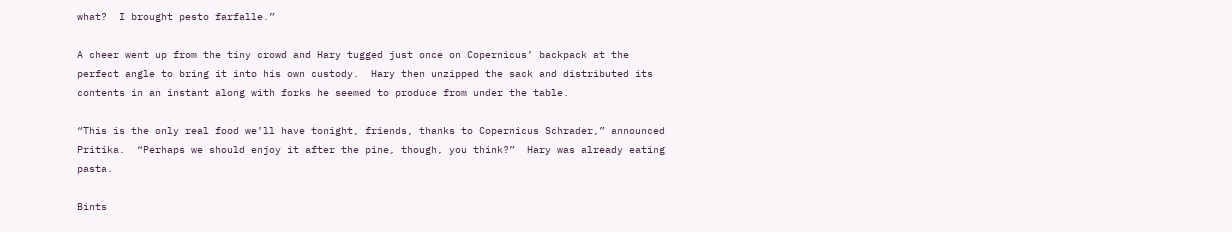what?  I brought pesto farfalle.”

A cheer went up from the tiny crowd and Hary tugged just once on Copernicus’ backpack at the perfect angle to bring it into his own custody.  Hary then unzipped the sack and distributed its contents in an instant along with forks he seemed to produce from under the table.

“This is the only real food we’ll have tonight, friends, thanks to Copernicus Schrader,” announced Pritika.  “Perhaps we should enjoy it after the pine, though, you think?”  Hary was already eating pasta.

Bints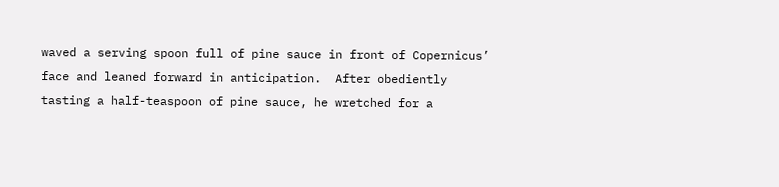waved a serving spoon full of pine sauce in front of Copernicus’ face and leaned forward in anticipation.  After obediently tasting a half-teaspoon of pine sauce, he wretched for a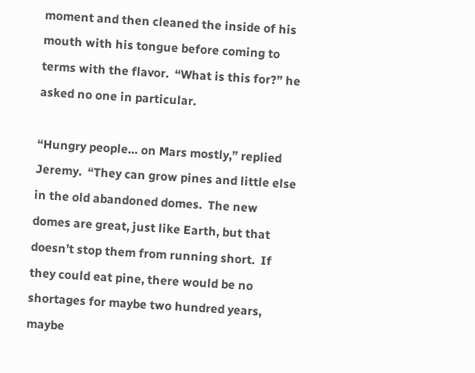moment and then cleaned the inside of his mouth with his tongue before coming to terms with the flavor.  “What is this for?” he asked no one in particular.

“Hungry people… on Mars mostly,” replied Jeremy.  “They can grow pines and little else in the old abandoned domes.  The new domes are great, just like Earth, but that doesn’t stop them from running short.  If they could eat pine, there would be no shortages for maybe two hundred years, maybe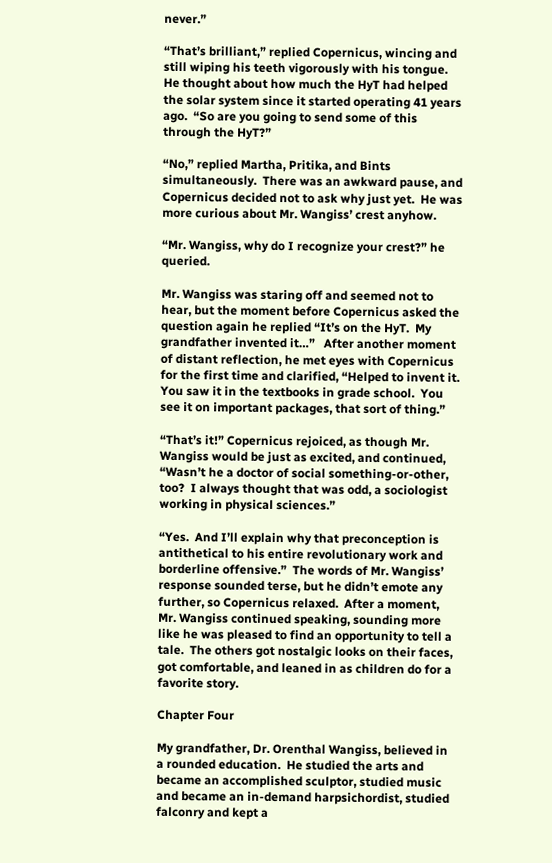never.”

“That’s brilliant,” replied Copernicus, wincing and still wiping his teeth vigorously with his tongue.  He thought about how much the HyT had helped the solar system since it started operating 41 years ago.  “So are you going to send some of this through the HyT?”

“No,” replied Martha, Pritika, and Bints simultaneously.  There was an awkward pause, and Copernicus decided not to ask why just yet.  He was more curious about Mr. Wangiss’ crest anyhow.

“Mr. Wangiss, why do I recognize your crest?” he queried.

Mr. Wangiss was staring off and seemed not to hear, but the moment before Copernicus asked the question again he replied “It’s on the HyT.  My grandfather invented it…”   After another moment of distant reflection, he met eyes with Copernicus for the first time and clarified, “Helped to invent it.  You saw it in the textbooks in grade school.  You see it on important packages, that sort of thing.”

“That’s it!” Copernicus rejoiced, as though Mr. Wangiss would be just as excited, and continued, “Wasn’t he a doctor of social something-or-other, too?  I always thought that was odd, a sociologist working in physical sciences.”

“Yes.  And I’ll explain why that preconception is antithetical to his entire revolutionary work and borderline offensive.”  The words of Mr. Wangiss’ response sounded terse, but he didn’t emote any further, so Copernicus relaxed.  After a moment, Mr. Wangiss continued speaking, sounding more like he was pleased to find an opportunity to tell a tale.  The others got nostalgic looks on their faces, got comfortable, and leaned in as children do for a favorite story.

Chapter Four

My grandfather, Dr. Orenthal Wangiss, believed in a rounded education.  He studied the arts and became an accomplished sculptor, studied music and became an in-demand harpsichordist, studied falconry and kept a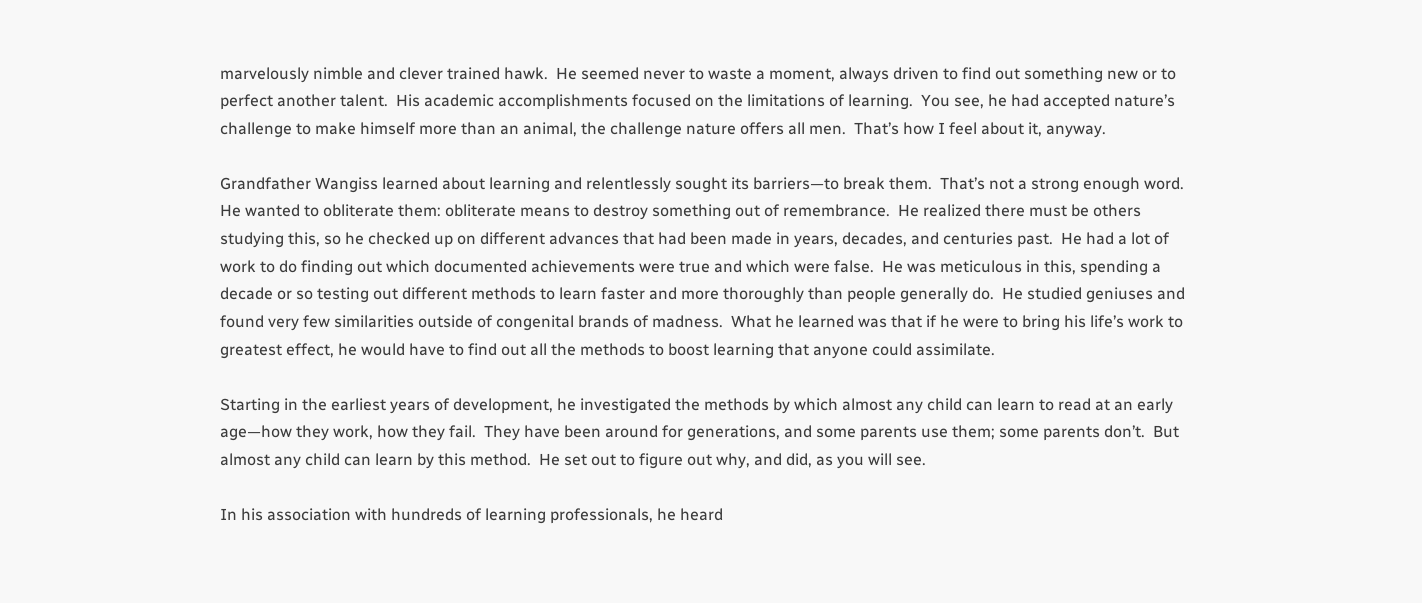marvelously nimble and clever trained hawk.  He seemed never to waste a moment, always driven to find out something new or to perfect another talent.  His academic accomplishments focused on the limitations of learning.  You see, he had accepted nature’s challenge to make himself more than an animal, the challenge nature offers all men.  That’s how I feel about it, anyway.

Grandfather Wangiss learned about learning and relentlessly sought its barriers—to break them.  That’s not a strong enough word.  He wanted to obliterate them: obliterate means to destroy something out of remembrance.  He realized there must be others studying this, so he checked up on different advances that had been made in years, decades, and centuries past.  He had a lot of work to do finding out which documented achievements were true and which were false.  He was meticulous in this, spending a decade or so testing out different methods to learn faster and more thoroughly than people generally do.  He studied geniuses and found very few similarities outside of congenital brands of madness.  What he learned was that if he were to bring his life’s work to greatest effect, he would have to find out all the methods to boost learning that anyone could assimilate.

Starting in the earliest years of development, he investigated the methods by which almost any child can learn to read at an early age—how they work, how they fail.  They have been around for generations, and some parents use them; some parents don’t.  But almost any child can learn by this method.  He set out to figure out why, and did, as you will see.

In his association with hundreds of learning professionals, he heard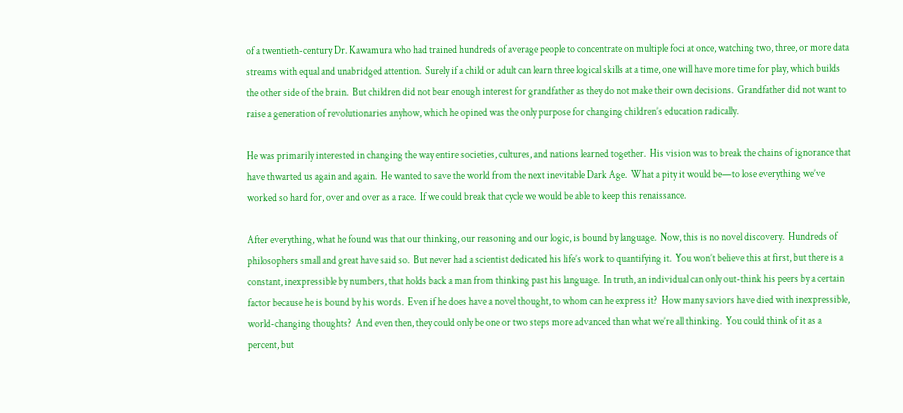of a twentieth-century Dr. Kawamura who had trained hundreds of average people to concentrate on multiple foci at once, watching two, three, or more data streams with equal and unabridged attention.  Surely if a child or adult can learn three logical skills at a time, one will have more time for play, which builds the other side of the brain.  But children did not bear enough interest for grandfather as they do not make their own decisions.  Grandfather did not want to raise a generation of revolutionaries anyhow, which he opined was the only purpose for changing children’s education radically.

He was primarily interested in changing the way entire societies, cultures, and nations learned together.  His vision was to break the chains of ignorance that have thwarted us again and again.  He wanted to save the world from the next inevitable Dark Age.  What a pity it would be—to lose everything we’ve worked so hard for, over and over as a race.  If we could break that cycle we would be able to keep this renaissance.

After everything, what he found was that our thinking, our reasoning and our logic, is bound by language.  Now, this is no novel discovery.  Hundreds of philosophers small and great have said so.  But never had a scientist dedicated his life’s work to quantifying it.  You won’t believe this at first, but there is a constant, inexpressible by numbers, that holds back a man from thinking past his language.  In truth, an individual can only out-think his peers by a certain factor because he is bound by his words.  Even if he does have a novel thought, to whom can he express it?  How many saviors have died with inexpressible, world-changing thoughts?  And even then, they could only be one or two steps more advanced than what we’re all thinking.  You could think of it as a percent, but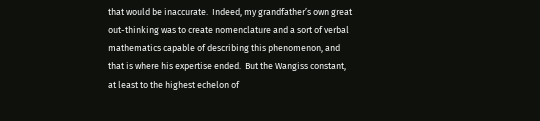that would be inaccurate.  Indeed, my grandfather’s own great out-thinking was to create nomenclature and a sort of verbal mathematics capable of describing this phenomenon, and that is where his expertise ended.  But the Wangiss constant, at least to the highest echelon of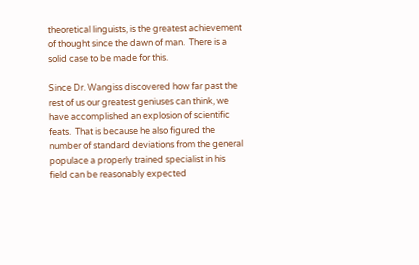theoretical linguists, is the greatest achievement of thought since the dawn of man.  There is a solid case to be made for this.

Since Dr. Wangiss discovered how far past the rest of us our greatest geniuses can think, we have accomplished an explosion of scientific feats.  That is because he also figured the number of standard deviations from the general populace a properly trained specialist in his field can be reasonably expected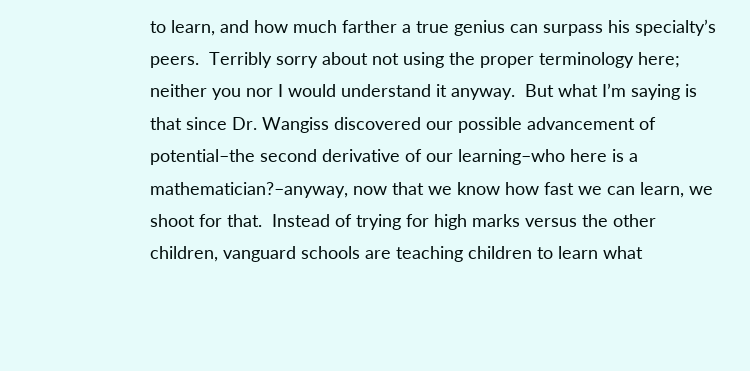to learn, and how much farther a true genius can surpass his specialty’s peers.  Terribly sorry about not using the proper terminology here; neither you nor I would understand it anyway.  But what I’m saying is that since Dr. Wangiss discovered our possible advancement of potential–the second derivative of our learning–who here is a mathematician?–anyway, now that we know how fast we can learn, we shoot for that.  Instead of trying for high marks versus the other children, vanguard schools are teaching children to learn what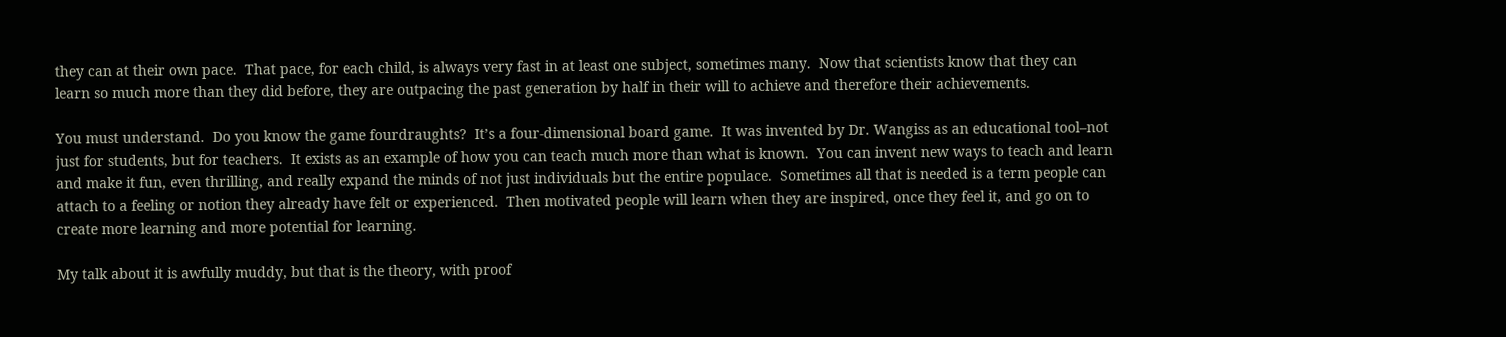they can at their own pace.  That pace, for each child, is always very fast in at least one subject, sometimes many.  Now that scientists know that they can learn so much more than they did before, they are outpacing the past generation by half in their will to achieve and therefore their achievements.

You must understand.  Do you know the game fourdraughts?  It’s a four-dimensional board game.  It was invented by Dr. Wangiss as an educational tool–not just for students, but for teachers.  It exists as an example of how you can teach much more than what is known.  You can invent new ways to teach and learn and make it fun, even thrilling, and really expand the minds of not just individuals but the entire populace.  Sometimes all that is needed is a term people can attach to a feeling or notion they already have felt or experienced.  Then motivated people will learn when they are inspired, once they feel it, and go on to create more learning and more potential for learning.

My talk about it is awfully muddy, but that is the theory, with proof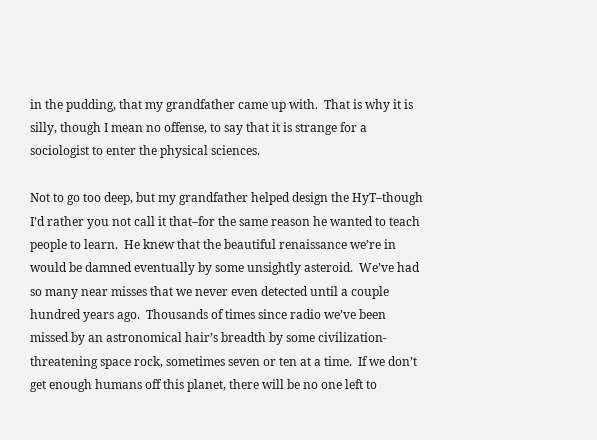in the pudding, that my grandfather came up with.  That is why it is silly, though I mean no offense, to say that it is strange for a sociologist to enter the physical sciences.

Not to go too deep, but my grandfather helped design the HyT–though I’d rather you not call it that–for the same reason he wanted to teach people to learn.  He knew that the beautiful renaissance we’re in would be damned eventually by some unsightly asteroid.  We’ve had so many near misses that we never even detected until a couple hundred years ago.  Thousands of times since radio we’ve been missed by an astronomical hair’s breadth by some civilization-threatening space rock, sometimes seven or ten at a time.  If we don’t get enough humans off this planet, there will be no one left to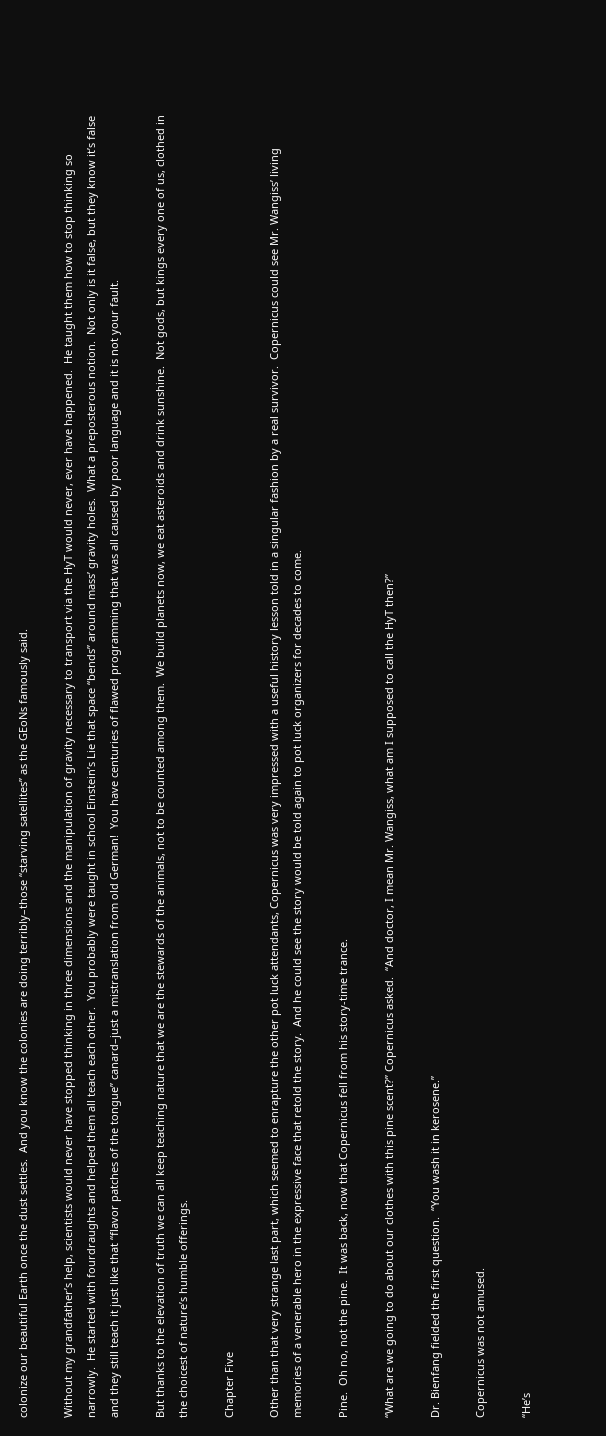colonize our beautiful Earth once the dust settles.  And you know the colonies are doing terribly–those “starving satellites” as the GEoNs famously said.

Without my grandfather’s help, scientists would never have stopped thinking in three dimensions and the manipulation of gravity necessary to transport via the HyT would never, ever have happened.  He taught them how to stop thinking so narrowly.  He started with fourdraughts and helped them all teach each other.  You probably were taught in school Einstein’s Lie that space “bends” around mass’ gravity holes.  What a preposterous notion.  Not only is it false, but they know it’s false and they still teach it just like that “flavor patches of the tongue” canard–just a mistranslation from old German!  You have centuries of flawed programming that was all caused by poor language and it is not your fault.

But thanks to the elevation of truth we can all keep teaching nature that we are the stewards of the animals, not to be counted among them.  We build planets now, we eat asteroids and drink sunshine.  Not gods, but kings every one of us, clothed in the choicest of nature’s humble offerings.

Chapter Five

Other than that very strange last part, which seemed to enrapture the other pot luck attendants, Copernicus was very impressed with a useful history lesson told in a singular fashion by a real survivor.  Copernicus could see Mr. Wangiss’ living memories of a venerable hero in the expressive face that retold the story.  And he could see the story would be told again to pot luck organizers for decades to come.

Pine.  Oh no, not the pine.  It was back, now that Copernicus fell from his story-time trance.

“What are we going to do about our clothes with this pine scent?” Copernicus asked.  “And doctor, I mean Mr. Wangiss, what am I supposed to call the HyT then?”

Dr. Bienfang fielded the first question.  “You wash it in kerosene.”

Copernicus was not amused.

“He’s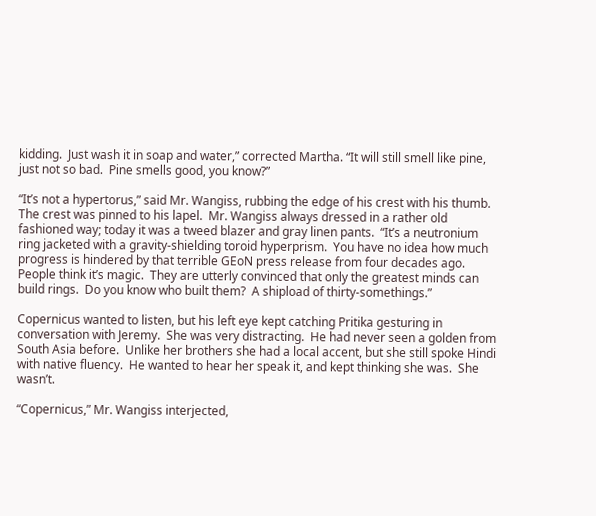kidding.  Just wash it in soap and water,” corrected Martha. “It will still smell like pine, just not so bad.  Pine smells good, you know?”

“It’s not a hypertorus,” said Mr. Wangiss, rubbing the edge of his crest with his thumb.  The crest was pinned to his lapel.  Mr. Wangiss always dressed in a rather old fashioned way; today it was a tweed blazer and gray linen pants.  “It’s a neutronium ring jacketed with a gravity-shielding toroid hyperprism.  You have no idea how much progress is hindered by that terrible GEoN press release from four decades ago.  People think it’s magic.  They are utterly convinced that only the greatest minds can build rings.  Do you know who built them?  A shipload of thirty-somethings.”

Copernicus wanted to listen, but his left eye kept catching Pritika gesturing in conversation with Jeremy.  She was very distracting.  He had never seen a golden from South Asia before.  Unlike her brothers she had a local accent, but she still spoke Hindi with native fluency.  He wanted to hear her speak it, and kept thinking she was.  She wasn’t.

“Copernicus,” Mr. Wangiss interjected,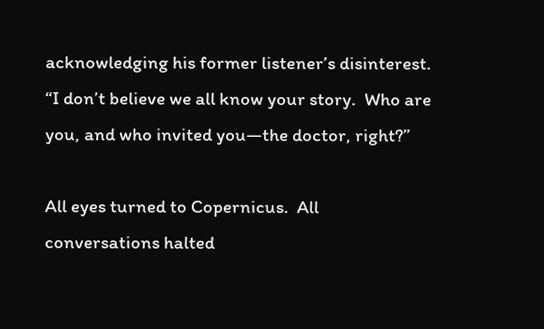acknowledging his former listener’s disinterest.   “I don’t believe we all know your story.  Who are you, and who invited you—the doctor, right?”

All eyes turned to Copernicus.  All conversations halted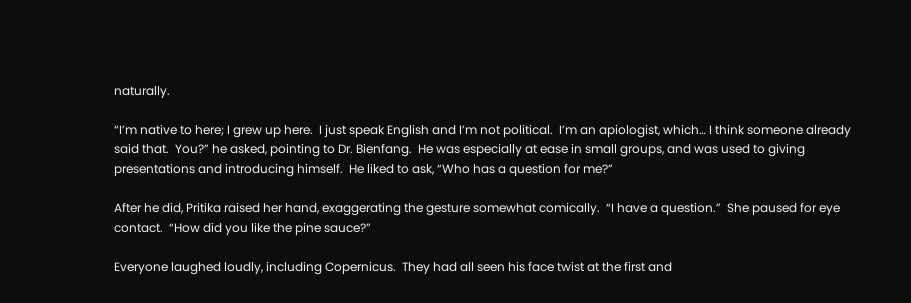naturally.

“I’m native to here; I grew up here.  I just speak English and I’m not political.  I’m an apiologist, which… I think someone already said that.  You?” he asked, pointing to Dr. Bienfang.  He was especially at ease in small groups, and was used to giving presentations and introducing himself.  He liked to ask, “Who has a question for me?”

After he did, Pritika raised her hand, exaggerating the gesture somewhat comically.  “I have a question.”  She paused for eye contact.  “How did you like the pine sauce?”

Everyone laughed loudly, including Copernicus.  They had all seen his face twist at the first and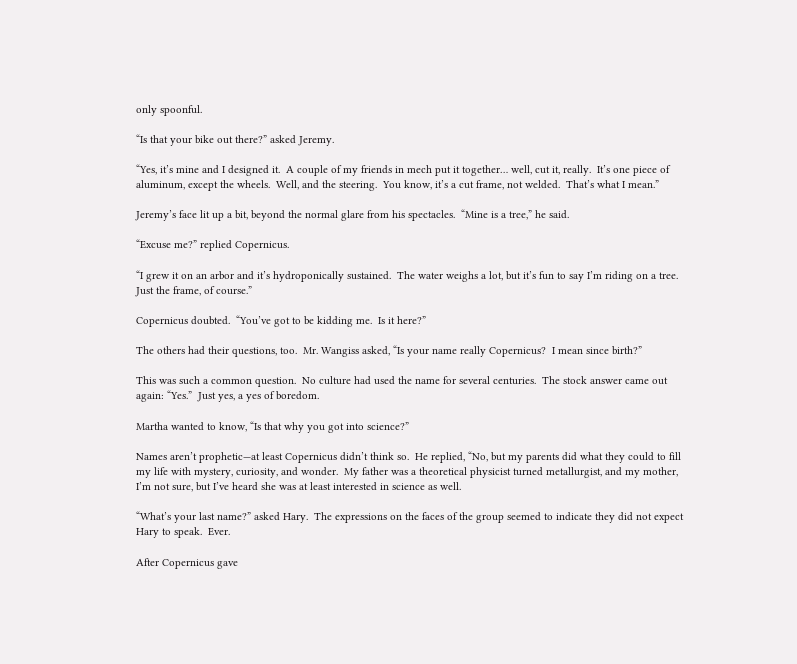only spoonful.

“Is that your bike out there?” asked Jeremy.

“Yes, it’s mine and I designed it.  A couple of my friends in mech put it together… well, cut it, really.  It’s one piece of aluminum, except the wheels.  Well, and the steering.  You know, it’s a cut frame, not welded.  That’s what I mean.”

Jeremy’s face lit up a bit, beyond the normal glare from his spectacles.  “Mine is a tree,” he said.

“Excuse me?” replied Copernicus.

“I grew it on an arbor and it’s hydroponically sustained.  The water weighs a lot, but it’s fun to say I’m riding on a tree.  Just the frame, of course.”

Copernicus doubted.  “You’ve got to be kidding me.  Is it here?”

The others had their questions, too.  Mr. Wangiss asked, “Is your name really Copernicus?  I mean since birth?”

This was such a common question.  No culture had used the name for several centuries.  The stock answer came out again: “Yes.”  Just yes, a yes of boredom.

Martha wanted to know, “Is that why you got into science?”

Names aren’t prophetic—at least Copernicus didn’t think so.  He replied, “No, but my parents did what they could to fill my life with mystery, curiosity, and wonder.  My father was a theoretical physicist turned metallurgist, and my mother, I’m not sure, but I’ve heard she was at least interested in science as well.

“What’s your last name?” asked Hary.  The expressions on the faces of the group seemed to indicate they did not expect Hary to speak.  Ever.

After Copernicus gave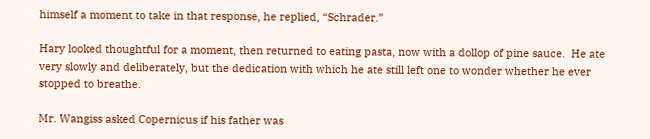himself a moment to take in that response, he replied, “Schrader.”

Hary looked thoughtful for a moment, then returned to eating pasta, now with a dollop of pine sauce.  He ate very slowly and deliberately, but the dedication with which he ate still left one to wonder whether he ever stopped to breathe.

Mr. Wangiss asked Copernicus if his father was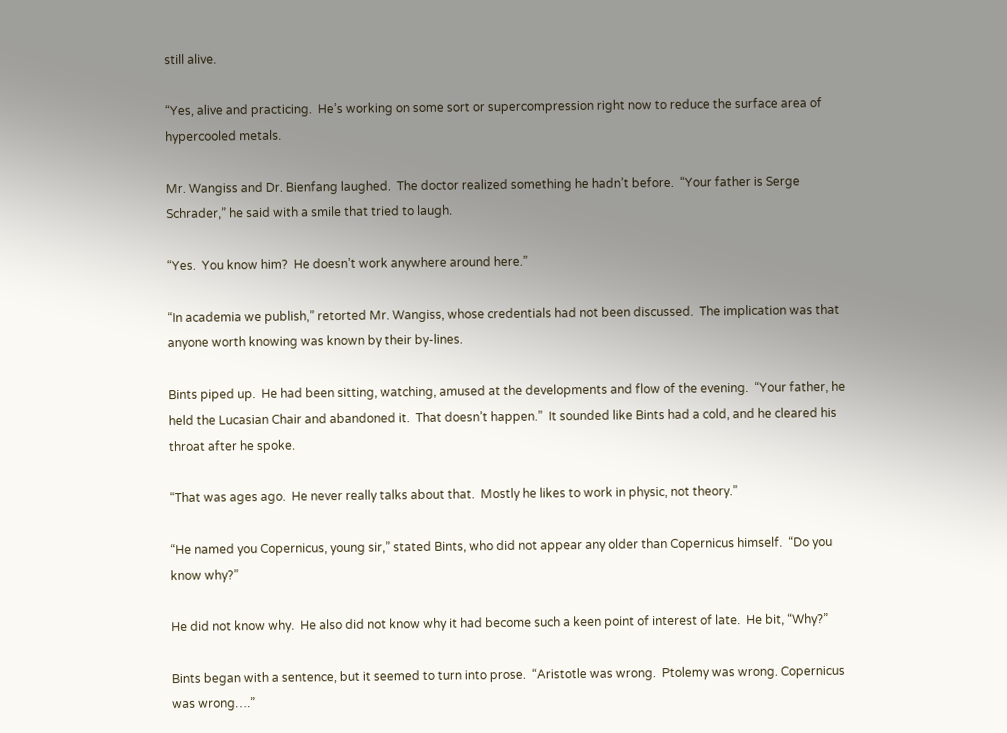still alive.

“Yes, alive and practicing.  He’s working on some sort or supercompression right now to reduce the surface area of hypercooled metals.

Mr. Wangiss and Dr. Bienfang laughed.  The doctor realized something he hadn’t before.  “Your father is Serge Schrader,” he said with a smile that tried to laugh.

“Yes.  You know him?  He doesn’t work anywhere around here.”

“In academia we publish,” retorted Mr. Wangiss, whose credentials had not been discussed.  The implication was that anyone worth knowing was known by their by-lines.

Bints piped up.  He had been sitting, watching, amused at the developments and flow of the evening.  “Your father, he held the Lucasian Chair and abandoned it.  That doesn’t happen.”  It sounded like Bints had a cold, and he cleared his throat after he spoke.

“That was ages ago.  He never really talks about that.  Mostly he likes to work in physic, not theory.”

“He named you Copernicus, young sir,” stated Bints, who did not appear any older than Copernicus himself.  “Do you know why?”

He did not know why.  He also did not know why it had become such a keen point of interest of late.  He bit, “Why?”

Bints began with a sentence, but it seemed to turn into prose.  “Aristotle was wrong.  Ptolemy was wrong. Copernicus was wrong….”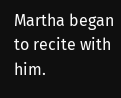Martha began to recite with him.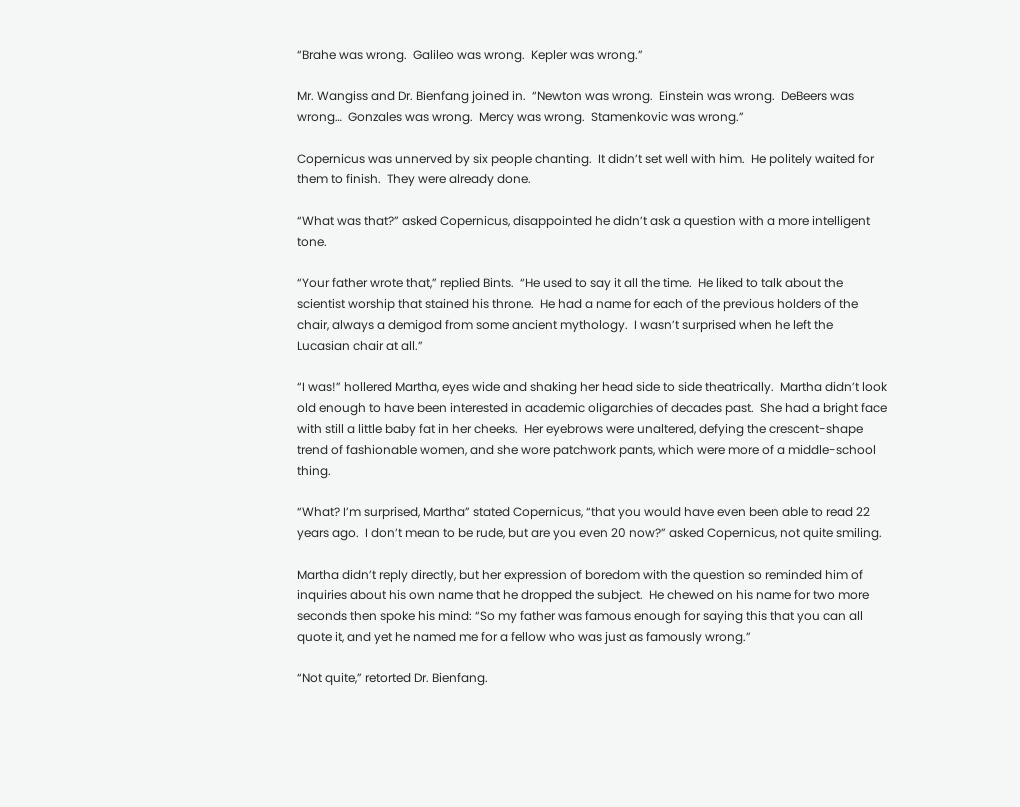“Brahe was wrong.  Galileo was wrong.  Kepler was wrong.”

Mr. Wangiss and Dr. Bienfang joined in.  “Newton was wrong.  Einstein was wrong.  DeBeers was wrong…  Gonzales was wrong.  Mercy was wrong.  Stamenkovic was wrong.”

Copernicus was unnerved by six people chanting.  It didn’t set well with him.  He politely waited for them to finish.  They were already done.

“What was that?” asked Copernicus, disappointed he didn’t ask a question with a more intelligent tone.

“Your father wrote that,” replied Bints.  “He used to say it all the time.  He liked to talk about the scientist worship that stained his throne.  He had a name for each of the previous holders of the chair, always a demigod from some ancient mythology.  I wasn’t surprised when he left the Lucasian chair at all.”

“I was!” hollered Martha, eyes wide and shaking her head side to side theatrically.  Martha didn’t look old enough to have been interested in academic oligarchies of decades past.  She had a bright face with still a little baby fat in her cheeks.  Her eyebrows were unaltered, defying the crescent-shape trend of fashionable women, and she wore patchwork pants, which were more of a middle-school thing.

“What? I’m surprised, Martha” stated Copernicus, “that you would have even been able to read 22 years ago.  I don’t mean to be rude, but are you even 20 now?” asked Copernicus, not quite smiling.

Martha didn’t reply directly, but her expression of boredom with the question so reminded him of inquiries about his own name that he dropped the subject.  He chewed on his name for two more seconds then spoke his mind: “So my father was famous enough for saying this that you can all quote it, and yet he named me for a fellow who was just as famously wrong.”

“Not quite,” retorted Dr. Bienfang.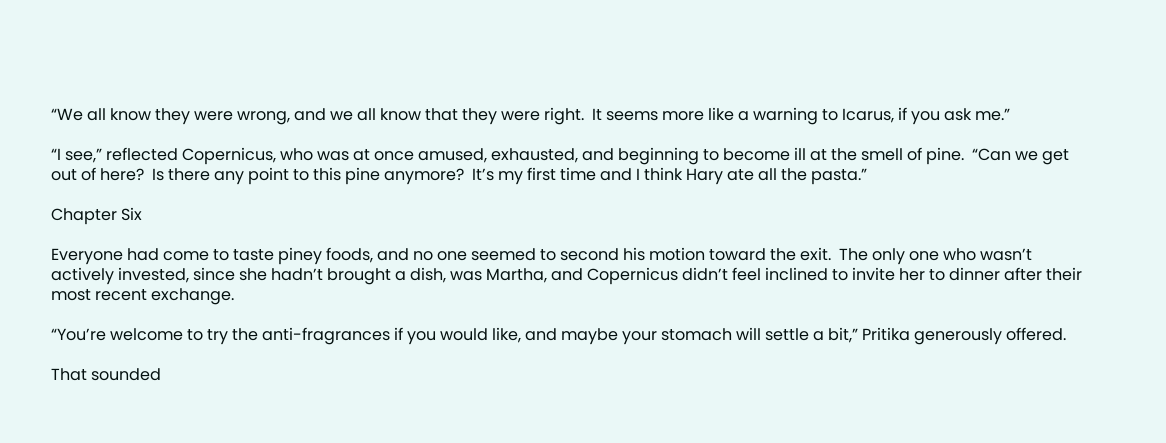“We all know they were wrong, and we all know that they were right.  It seems more like a warning to Icarus, if you ask me.”

“I see,” reflected Copernicus, who was at once amused, exhausted, and beginning to become ill at the smell of pine.  “Can we get out of here?  Is there any point to this pine anymore?  It’s my first time and I think Hary ate all the pasta.”

Chapter Six

Everyone had come to taste piney foods, and no one seemed to second his motion toward the exit.  The only one who wasn’t actively invested, since she hadn’t brought a dish, was Martha, and Copernicus didn’t feel inclined to invite her to dinner after their most recent exchange.

“You’re welcome to try the anti-fragrances if you would like, and maybe your stomach will settle a bit,” Pritika generously offered.

That sounded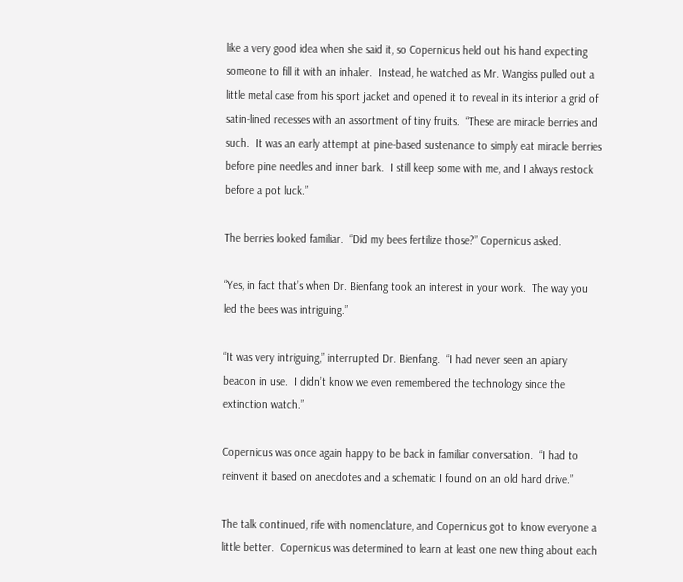like a very good idea when she said it, so Copernicus held out his hand expecting someone to fill it with an inhaler.  Instead, he watched as Mr. Wangiss pulled out a little metal case from his sport jacket and opened it to reveal in its interior a grid of satin-lined recesses with an assortment of tiny fruits.  “These are miracle berries and such.  It was an early attempt at pine-based sustenance to simply eat miracle berries before pine needles and inner bark.  I still keep some with me, and I always restock before a pot luck.”

The berries looked familiar.  “Did my bees fertilize those?” Copernicus asked.

“Yes, in fact that’s when Dr. Bienfang took an interest in your work.  The way you led the bees was intriguing.”

“It was very intriguing,” interrupted Dr. Bienfang.  “I had never seen an apiary beacon in use.  I didn’t know we even remembered the technology since the extinction watch.”

Copernicus was once again happy to be back in familiar conversation.  “I had to reinvent it based on anecdotes and a schematic I found on an old hard drive.”

The talk continued, rife with nomenclature, and Copernicus got to know everyone a little better.  Copernicus was determined to learn at least one new thing about each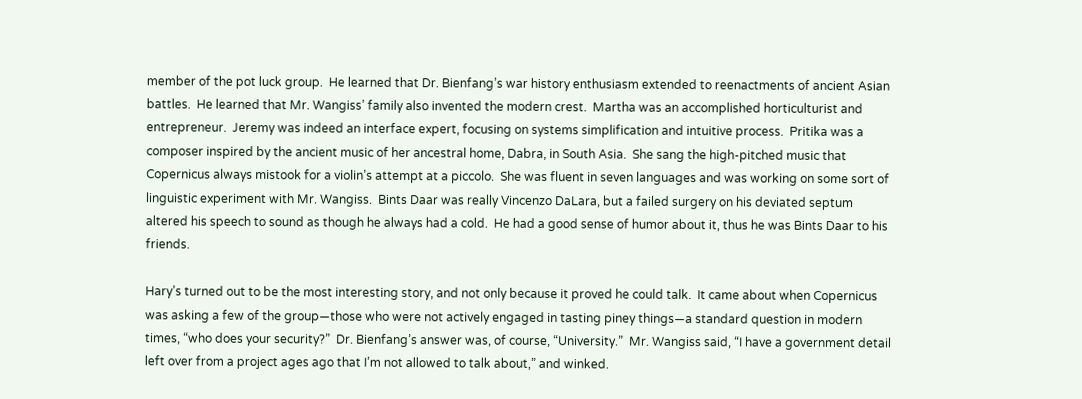member of the pot luck group.  He learned that Dr. Bienfang’s war history enthusiasm extended to reenactments of ancient Asian battles.  He learned that Mr. Wangiss’ family also invented the modern crest.  Martha was an accomplished horticulturist and entrepreneur.  Jeremy was indeed an interface expert, focusing on systems simplification and intuitive process.  Pritika was a composer inspired by the ancient music of her ancestral home, Dabra, in South Asia.  She sang the high-pitched music that Copernicus always mistook for a violin’s attempt at a piccolo.  She was fluent in seven languages and was working on some sort of linguistic experiment with Mr. Wangiss.  Bints Daar was really Vincenzo DaLara, but a failed surgery on his deviated septum altered his speech to sound as though he always had a cold.  He had a good sense of humor about it, thus he was Bints Daar to his friends.

Hary’s turned out to be the most interesting story, and not only because it proved he could talk.  It came about when Copernicus was asking a few of the group—those who were not actively engaged in tasting piney things—a standard question in modern times, “who does your security?”  Dr. Bienfang’s answer was, of course, “University.”  Mr. Wangiss said, “I have a government detail left over from a project ages ago that I’m not allowed to talk about,” and winked.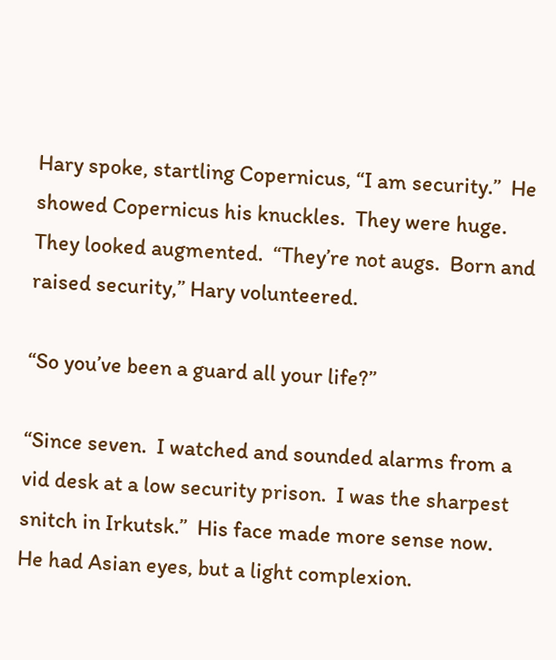Hary spoke, startling Copernicus, “I am security.”  He showed Copernicus his knuckles.  They were huge.  They looked augmented.  “They’re not augs.  Born and raised security,” Hary volunteered.

“So you’ve been a guard all your life?”

“Since seven.  I watched and sounded alarms from a vid desk at a low security prison.  I was the sharpest snitch in Irkutsk.”  His face made more sense now.  He had Asian eyes, but a light complexion.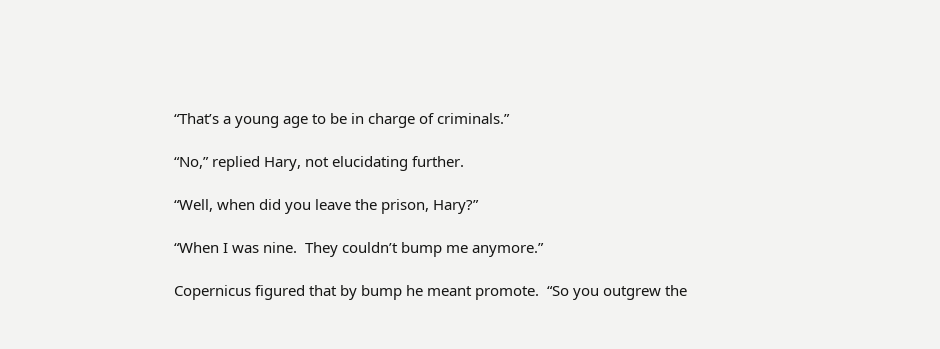“That’s a young age to be in charge of criminals.”

“No,” replied Hary, not elucidating further.

“Well, when did you leave the prison, Hary?”

“When I was nine.  They couldn’t bump me anymore.”

Copernicus figured that by bump he meant promote.  “So you outgrew the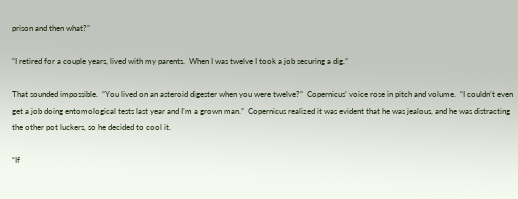prison and then what?”

“I retired for a couple years, lived with my parents.  When I was twelve I took a job securing a dig.”

That sounded impossible.  “You lived on an asteroid digester when you were twelve?”  Copernicus’ voice rose in pitch and volume.  “I couldn’t even get a job doing entomological tests last year and I’m a grown man.”  Copernicus realized it was evident that he was jealous, and he was distracting the other pot luckers, so he decided to cool it.

“If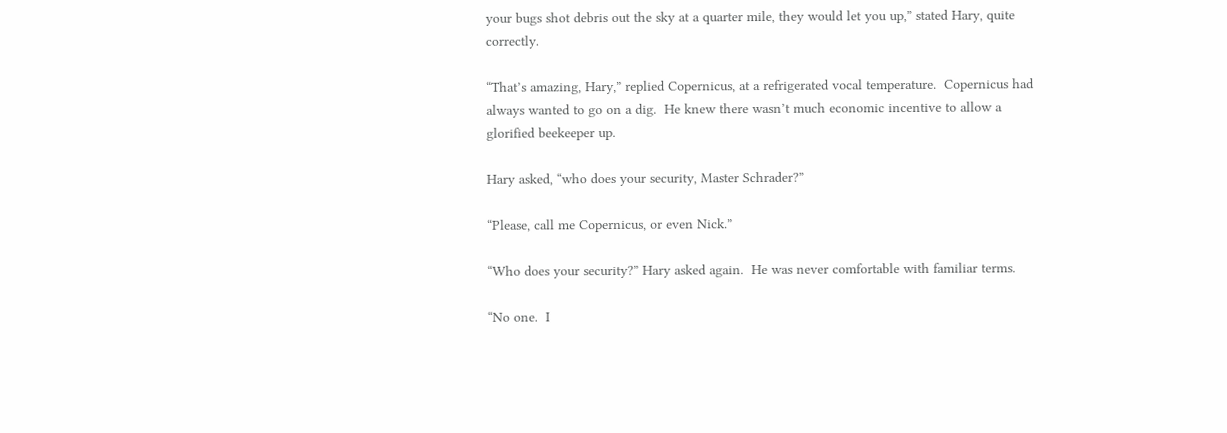your bugs shot debris out the sky at a quarter mile, they would let you up,” stated Hary, quite correctly.

“That’s amazing, Hary,” replied Copernicus, at a refrigerated vocal temperature.  Copernicus had always wanted to go on a dig.  He knew there wasn’t much economic incentive to allow a glorified beekeeper up.

Hary asked, “who does your security, Master Schrader?”

“Please, call me Copernicus, or even Nick.”

“Who does your security?” Hary asked again.  He was never comfortable with familiar terms.

“No one.  I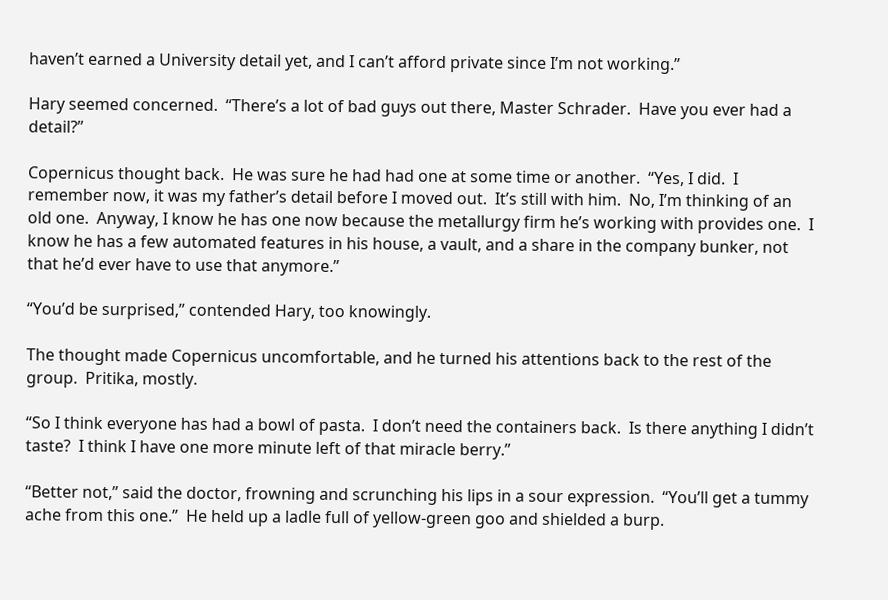haven’t earned a University detail yet, and I can’t afford private since I’m not working.”

Hary seemed concerned.  “There’s a lot of bad guys out there, Master Schrader.  Have you ever had a detail?”

Copernicus thought back.  He was sure he had had one at some time or another.  “Yes, I did.  I remember now, it was my father’s detail before I moved out.  It’s still with him.  No, I’m thinking of an old one.  Anyway, I know he has one now because the metallurgy firm he’s working with provides one.  I know he has a few automated features in his house, a vault, and a share in the company bunker, not that he’d ever have to use that anymore.”

“You’d be surprised,” contended Hary, too knowingly.

The thought made Copernicus uncomfortable, and he turned his attentions back to the rest of the group.  Pritika, mostly.

“So I think everyone has had a bowl of pasta.  I don’t need the containers back.  Is there anything I didn’t taste?  I think I have one more minute left of that miracle berry.”

“Better not,” said the doctor, frowning and scrunching his lips in a sour expression.  “You’ll get a tummy ache from this one.”  He held up a ladle full of yellow-green goo and shielded a burp.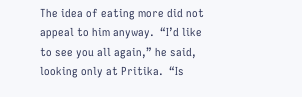The idea of eating more did not appeal to him anyway.  “I’d like to see you all again,” he said, looking only at Pritika.  “Is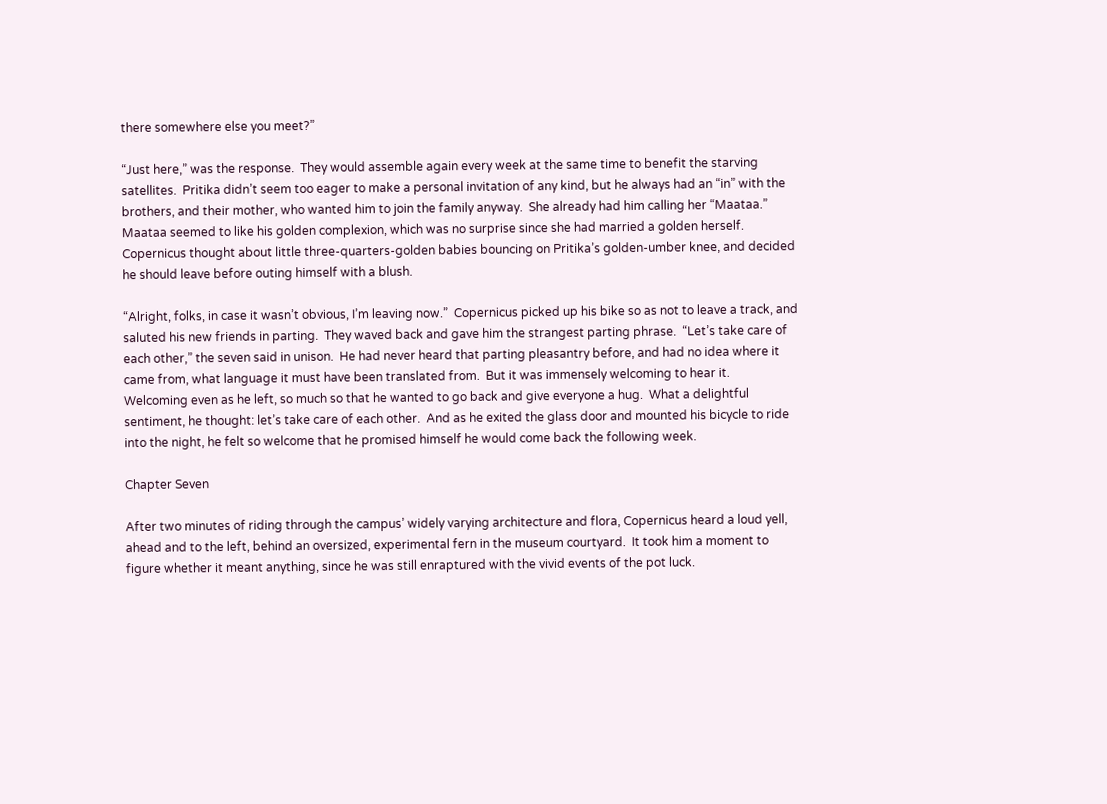there somewhere else you meet?”

“Just here,” was the response.  They would assemble again every week at the same time to benefit the starving satellites.  Pritika didn’t seem too eager to make a personal invitation of any kind, but he always had an “in” with the brothers, and their mother, who wanted him to join the family anyway.  She already had him calling her “Maataa.”  Maataa seemed to like his golden complexion, which was no surprise since she had married a golden herself.  Copernicus thought about little three-quarters-golden babies bouncing on Pritika’s golden-umber knee, and decided he should leave before outing himself with a blush.

“Alright, folks, in case it wasn’t obvious, I’m leaving now.”  Copernicus picked up his bike so as not to leave a track, and saluted his new friends in parting.  They waved back and gave him the strangest parting phrase.  “Let’s take care of each other,” the seven said in unison.  He had never heard that parting pleasantry before, and had no idea where it came from, what language it must have been translated from.  But it was immensely welcoming to hear it.  Welcoming even as he left, so much so that he wanted to go back and give everyone a hug.  What a delightful sentiment, he thought: let’s take care of each other.  And as he exited the glass door and mounted his bicycle to ride into the night, he felt so welcome that he promised himself he would come back the following week.

Chapter Seven

After two minutes of riding through the campus’ widely varying architecture and flora, Copernicus heard a loud yell, ahead and to the left, behind an oversized, experimental fern in the museum courtyard.  It took him a moment to figure whether it meant anything, since he was still enraptured with the vivid events of the pot luck.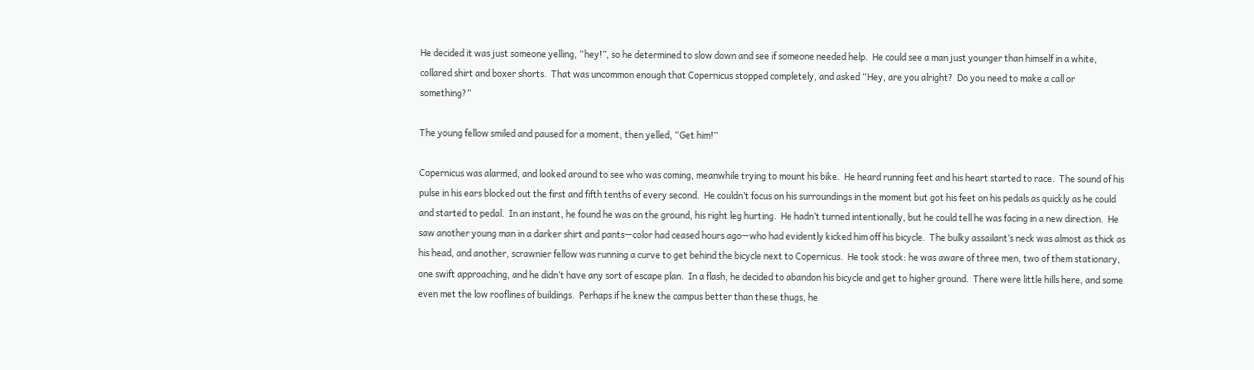He decided it was just someone yelling, “hey!”, so he determined to slow down and see if someone needed help.  He could see a man just younger than himself in a white, collared shirt and boxer shorts.  That was uncommon enough that Copernicus stopped completely, and asked “Hey, are you alright?  Do you need to make a call or something?”

The young fellow smiled and paused for a moment, then yelled, “Get him!”

Copernicus was alarmed, and looked around to see who was coming, meanwhile trying to mount his bike.  He heard running feet and his heart started to race.  The sound of his pulse in his ears blocked out the first and fifth tenths of every second.  He couldn’t focus on his surroundings in the moment but got his feet on his pedals as quickly as he could and started to pedal.  In an instant, he found he was on the ground, his right leg hurting.  He hadn’t turned intentionally, but he could tell he was facing in a new direction.  He saw another young man in a darker shirt and pants—color had ceased hours ago—who had evidently kicked him off his bicycle.  The bulky assailant’s neck was almost as thick as his head, and another, scrawnier fellow was running a curve to get behind the bicycle next to Copernicus.  He took stock: he was aware of three men, two of them stationary, one swift approaching, and he didn’t have any sort of escape plan.  In a flash, he decided to abandon his bicycle and get to higher ground.  There were little hills here, and some even met the low rooflines of buildings.  Perhaps if he knew the campus better than these thugs, he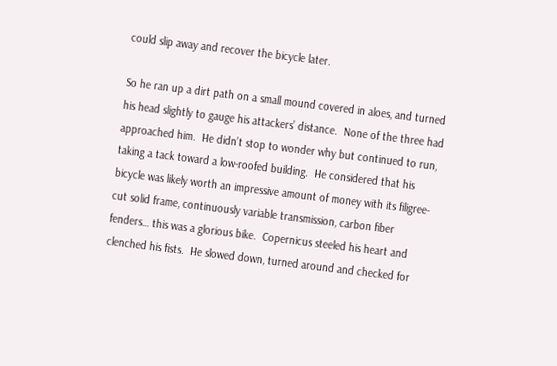could slip away and recover the bicycle later.

So he ran up a dirt path on a small mound covered in aloes, and turned his head slightly to gauge his attackers’ distance.  None of the three had approached him.  He didn’t stop to wonder why but continued to run, taking a tack toward a low-roofed building.  He considered that his bicycle was likely worth an impressive amount of money with its filigree-cut solid frame, continuously variable transmission, carbon fiber fenders… this was a glorious bike.  Copernicus steeled his heart and clenched his fists.  He slowed down, turned around and checked for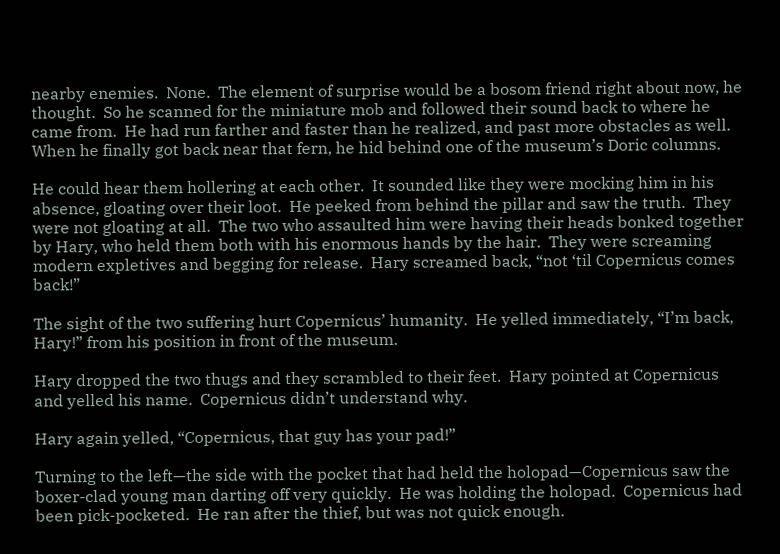nearby enemies.  None.  The element of surprise would be a bosom friend right about now, he thought.  So he scanned for the miniature mob and followed their sound back to where he came from.  He had run farther and faster than he realized, and past more obstacles as well.  When he finally got back near that fern, he hid behind one of the museum’s Doric columns.

He could hear them hollering at each other.  It sounded like they were mocking him in his absence, gloating over their loot.  He peeked from behind the pillar and saw the truth.  They were not gloating at all.  The two who assaulted him were having their heads bonked together by Hary, who held them both with his enormous hands by the hair.  They were screaming modern expletives and begging for release.  Hary screamed back, “not ‘til Copernicus comes back!”

The sight of the two suffering hurt Copernicus’ humanity.  He yelled immediately, “I’m back, Hary!” from his position in front of the museum.

Hary dropped the two thugs and they scrambled to their feet.  Hary pointed at Copernicus and yelled his name.  Copernicus didn’t understand why.

Hary again yelled, “Copernicus, that guy has your pad!”

Turning to the left—the side with the pocket that had held the holopad—Copernicus saw the boxer-clad young man darting off very quickly.  He was holding the holopad.  Copernicus had been pick-pocketed.  He ran after the thief, but was not quick enough.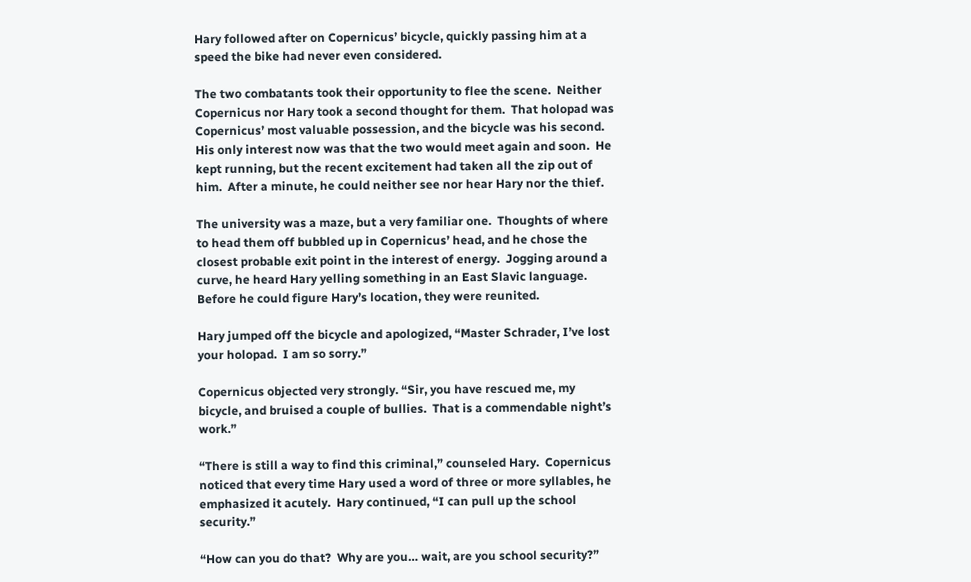Hary followed after on Copernicus’ bicycle, quickly passing him at a speed the bike had never even considered.

The two combatants took their opportunity to flee the scene.  Neither Copernicus nor Hary took a second thought for them.  That holopad was Copernicus’ most valuable possession, and the bicycle was his second.  His only interest now was that the two would meet again and soon.  He kept running, but the recent excitement had taken all the zip out of him.  After a minute, he could neither see nor hear Hary nor the thief.

The university was a maze, but a very familiar one.  Thoughts of where to head them off bubbled up in Copernicus’ head, and he chose the closest probable exit point in the interest of energy.  Jogging around a curve, he heard Hary yelling something in an East Slavic language.  Before he could figure Hary’s location, they were reunited.

Hary jumped off the bicycle and apologized, “Master Schrader, I’ve lost your holopad.  I am so sorry.”

Copernicus objected very strongly. “Sir, you have rescued me, my bicycle, and bruised a couple of bullies.  That is a commendable night’s work.”

“There is still a way to find this criminal,” counseled Hary.  Copernicus noticed that every time Hary used a word of three or more syllables, he emphasized it acutely.  Hary continued, “I can pull up the school security.”

“How can you do that?  Why are you… wait, are you school security?”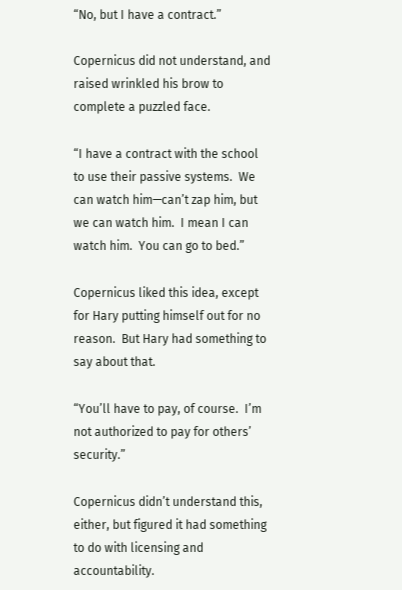“No, but I have a contract.”

Copernicus did not understand, and raised wrinkled his brow to complete a puzzled face.

“I have a contract with the school to use their passive systems.  We can watch him—can’t zap him, but we can watch him.  I mean I can watch him.  You can go to bed.”

Copernicus liked this idea, except for Hary putting himself out for no reason.  But Hary had something to say about that.

“You’ll have to pay, of course.  I’m not authorized to pay for others’ security.”

Copernicus didn’t understand this, either, but figured it had something to do with licensing and accountability.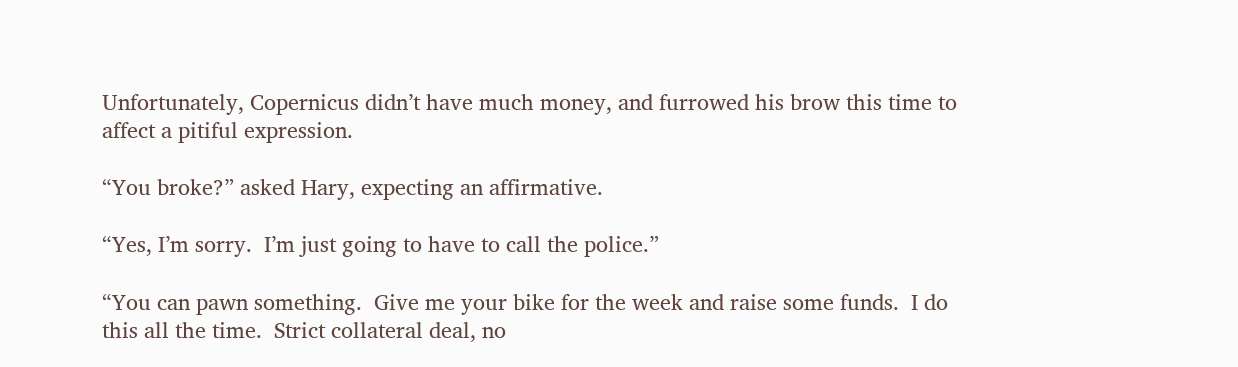Unfortunately, Copernicus didn’t have much money, and furrowed his brow this time to affect a pitiful expression.

“You broke?” asked Hary, expecting an affirmative.

“Yes, I’m sorry.  I’m just going to have to call the police.”

“You can pawn something.  Give me your bike for the week and raise some funds.  I do this all the time.  Strict collateral deal, no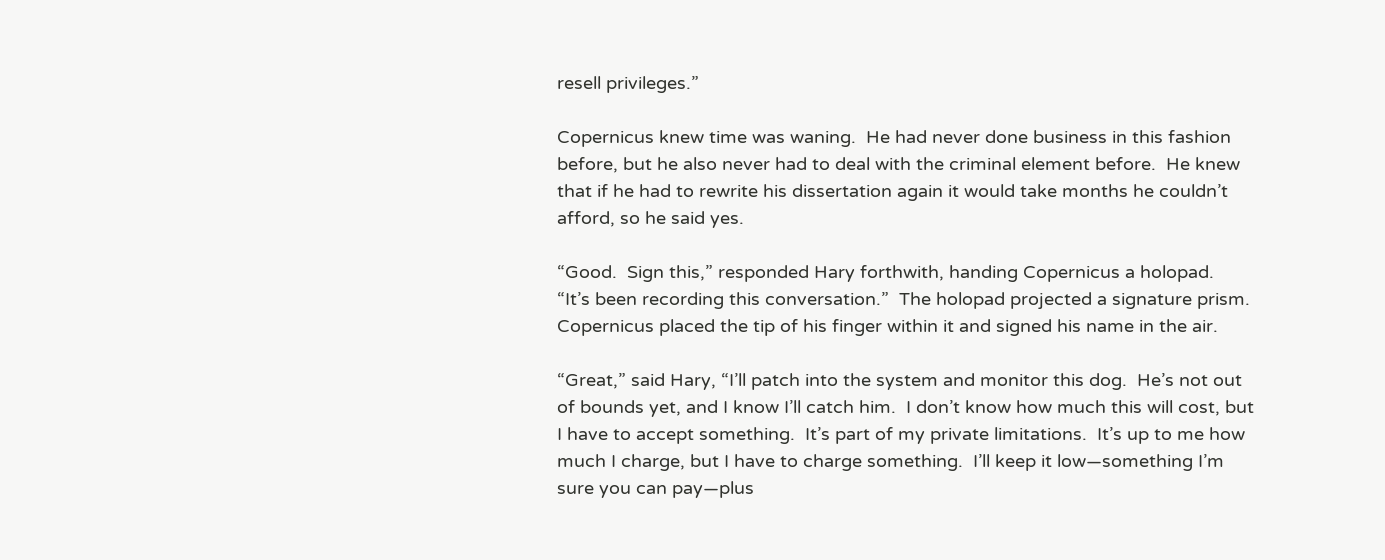resell privileges.”

Copernicus knew time was waning.  He had never done business in this fashion before, but he also never had to deal with the criminal element before.  He knew that if he had to rewrite his dissertation again it would take months he couldn’t afford, so he said yes.

“Good.  Sign this,” responded Hary forthwith, handing Copernicus a holopad.  “It’s been recording this conversation.”  The holopad projected a signature prism.  Copernicus placed the tip of his finger within it and signed his name in the air.

“Great,” said Hary, “I’ll patch into the system and monitor this dog.  He’s not out of bounds yet, and I know I’ll catch him.  I don’t know how much this will cost, but I have to accept something.  It’s part of my private limitations.  It’s up to me how much I charge, but I have to charge something.  I’ll keep it low—something I’m sure you can pay—plus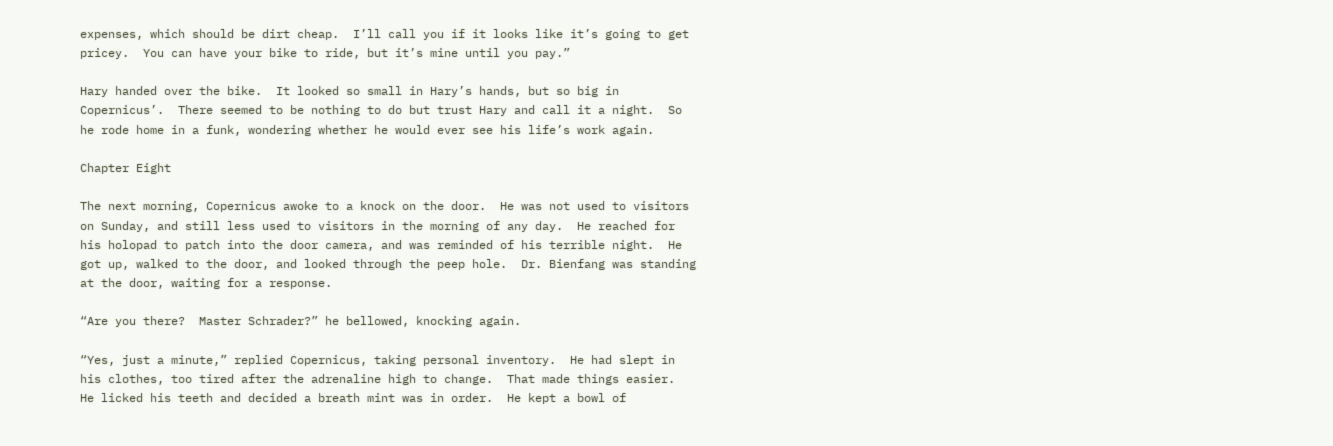expenses, which should be dirt cheap.  I’ll call you if it looks like it’s going to get pricey.  You can have your bike to ride, but it’s mine until you pay.”

Hary handed over the bike.  It looked so small in Hary’s hands, but so big in Copernicus’.  There seemed to be nothing to do but trust Hary and call it a night.  So he rode home in a funk, wondering whether he would ever see his life’s work again.

Chapter Eight

The next morning, Copernicus awoke to a knock on the door.  He was not used to visitors on Sunday, and still less used to visitors in the morning of any day.  He reached for his holopad to patch into the door camera, and was reminded of his terrible night.  He got up, walked to the door, and looked through the peep hole.  Dr. Bienfang was standing at the door, waiting for a response.

“Are you there?  Master Schrader?” he bellowed, knocking again.

“Yes, just a minute,” replied Copernicus, taking personal inventory.  He had slept in his clothes, too tired after the adrenaline high to change.  That made things easier.  He licked his teeth and decided a breath mint was in order.  He kept a bowl of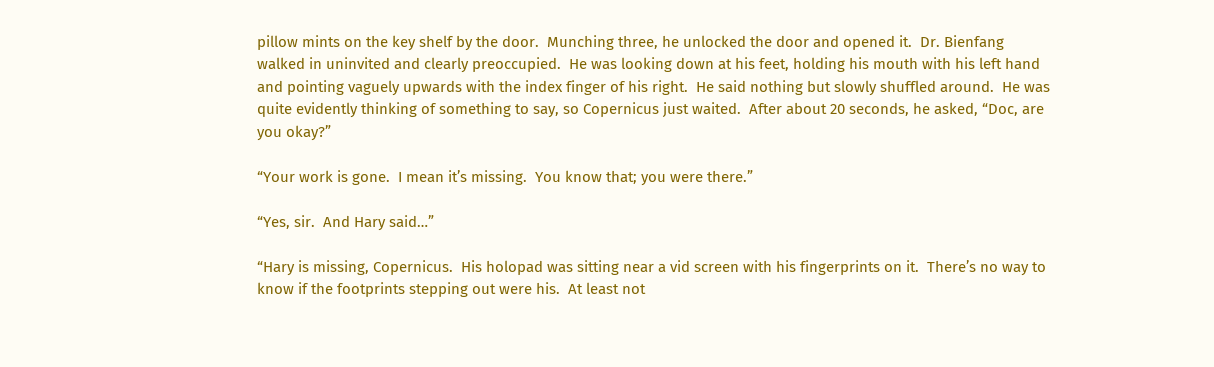pillow mints on the key shelf by the door.  Munching three, he unlocked the door and opened it.  Dr. Bienfang walked in uninvited and clearly preoccupied.  He was looking down at his feet, holding his mouth with his left hand and pointing vaguely upwards with the index finger of his right.  He said nothing but slowly shuffled around.  He was quite evidently thinking of something to say, so Copernicus just waited.  After about 20 seconds, he asked, “Doc, are you okay?”

“Your work is gone.  I mean it’s missing.  You know that; you were there.”

“Yes, sir.  And Hary said…”

“Hary is missing, Copernicus.  His holopad was sitting near a vid screen with his fingerprints on it.  There’s no way to know if the footprints stepping out were his.  At least not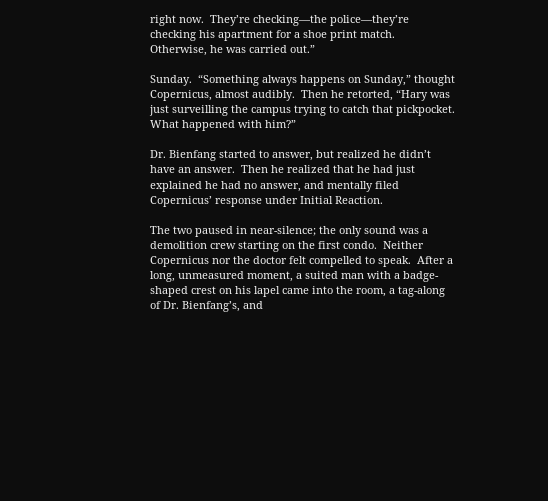right now.  They’re checking—the police—they’re checking his apartment for a shoe print match.  Otherwise, he was carried out.”

Sunday.  “Something always happens on Sunday,” thought Copernicus, almost audibly.  Then he retorted, “Hary was just surveilling the campus trying to catch that pickpocket.  What happened with him?”

Dr. Bienfang started to answer, but realized he didn’t have an answer.  Then he realized that he had just explained he had no answer, and mentally filed Copernicus’ response under Initial Reaction.

The two paused in near-silence; the only sound was a demolition crew starting on the first condo.  Neither Copernicus nor the doctor felt compelled to speak.  After a long, unmeasured moment, a suited man with a badge-shaped crest on his lapel came into the room, a tag-along of Dr. Bienfang’s, and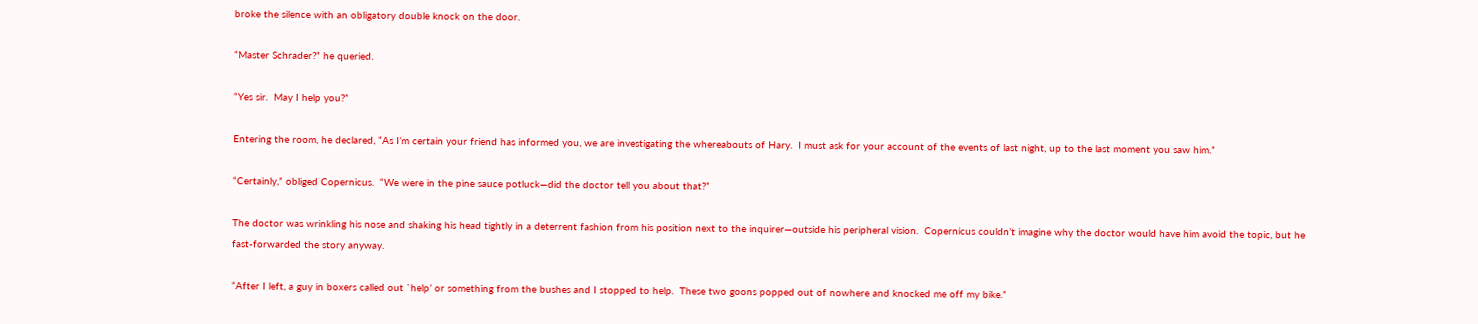broke the silence with an obligatory double knock on the door.

“Master Schrader?” he queried.

“Yes sir.  May I help you?”

Entering the room, he declared, “As I’m certain your friend has informed you, we are investigating the whereabouts of Hary.  I must ask for your account of the events of last night, up to the last moment you saw him.”

“Certainly,” obliged Copernicus.  “We were in the pine sauce potluck—did the doctor tell you about that?”

The doctor was wrinkling his nose and shaking his head tightly in a deterrent fashion from his position next to the inquirer—outside his peripheral vision.  Copernicus couldn’t imagine why the doctor would have him avoid the topic, but he fast-forwarded the story anyway.

“After I left, a guy in boxers called out `help’ or something from the bushes and I stopped to help.  These two goons popped out of nowhere and knocked me off my bike.”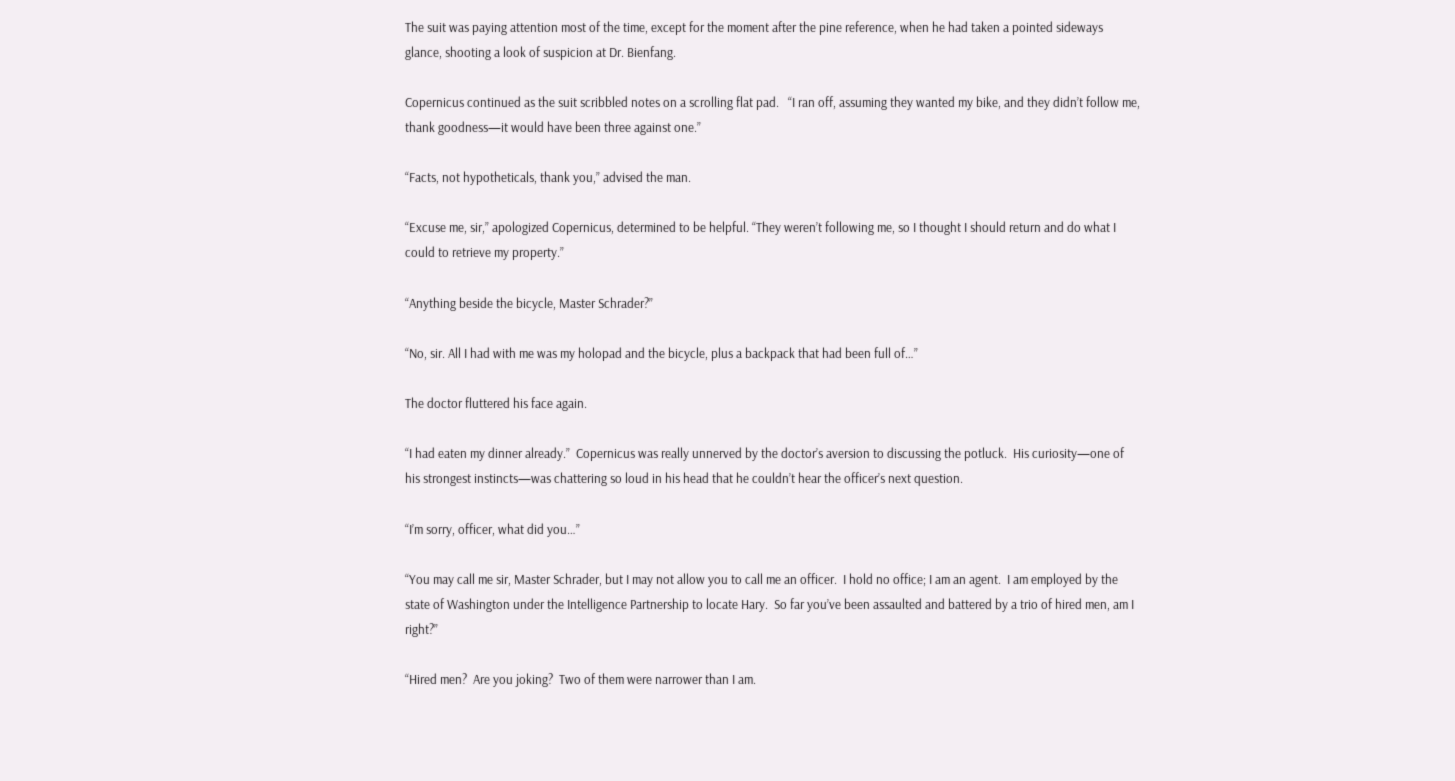The suit was paying attention most of the time, except for the moment after the pine reference, when he had taken a pointed sideways glance, shooting a look of suspicion at Dr. Bienfang.

Copernicus continued as the suit scribbled notes on a scrolling flat pad.   “I ran off, assuming they wanted my bike, and they didn’t follow me, thank goodness—it would have been three against one.”

“Facts, not hypotheticals, thank you,” advised the man.

“Excuse me, sir,” apologized Copernicus, determined to be helpful. “They weren’t following me, so I thought I should return and do what I could to retrieve my property.”

“Anything beside the bicycle, Master Schrader?”

“No, sir. All I had with me was my holopad and the bicycle, plus a backpack that had been full of…”

The doctor fluttered his face again.

“I had eaten my dinner already.”  Copernicus was really unnerved by the doctor’s aversion to discussing the potluck.  His curiosity—one of his strongest instincts—was chattering so loud in his head that he couldn’t hear the officer’s next question.

“I’m sorry, officer, what did you…”

“You may call me sir, Master Schrader, but I may not allow you to call me an officer.  I hold no office; I am an agent.  I am employed by the state of Washington under the Intelligence Partnership to locate Hary.  So far you’ve been assaulted and battered by a trio of hired men, am I right?”

“Hired men?  Are you joking?  Two of them were narrower than I am.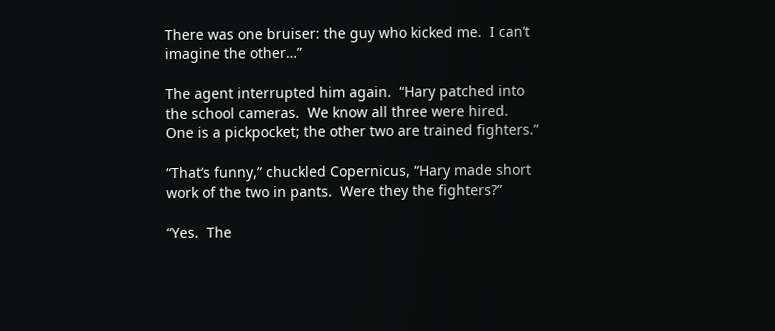There was one bruiser: the guy who kicked me.  I can’t imagine the other…”

The agent interrupted him again.  “Hary patched into the school cameras.  We know all three were hired.  One is a pickpocket; the other two are trained fighters.”

“That’s funny,” chuckled Copernicus, “Hary made short work of the two in pants.  Were they the fighters?”

“Yes.  The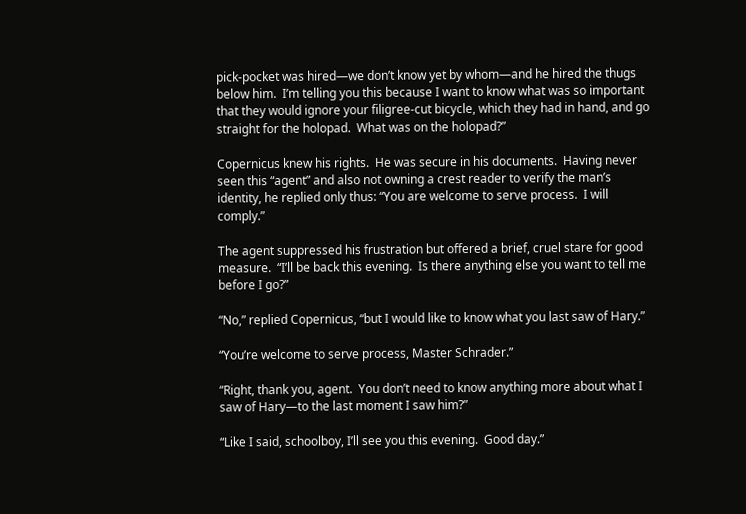pick-pocket was hired—we don’t know yet by whom—and he hired the thugs below him.  I’m telling you this because I want to know what was so important that they would ignore your filigree-cut bicycle, which they had in hand, and go straight for the holopad.  What was on the holopad?”

Copernicus knew his rights.  He was secure in his documents.  Having never seen this “agent” and also not owning a crest reader to verify the man’s identity, he replied only thus: “You are welcome to serve process.  I will comply.”

The agent suppressed his frustration but offered a brief, cruel stare for good measure.  “I’ll be back this evening.  Is there anything else you want to tell me before I go?”

“No,” replied Copernicus, “but I would like to know what you last saw of Hary.”

“You’re welcome to serve process, Master Schrader.”

“Right, thank you, agent.  You don’t need to know anything more about what I saw of Hary—to the last moment I saw him?”

“Like I said, schoolboy, I’ll see you this evening.  Good day.”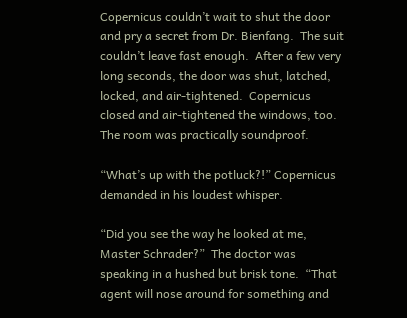Copernicus couldn’t wait to shut the door and pry a secret from Dr. Bienfang.  The suit couldn’t leave fast enough.  After a few very long seconds, the door was shut, latched, locked, and air-tightened.  Copernicus closed and air-tightened the windows, too.  The room was practically soundproof.

“What’s up with the potluck?!” Copernicus demanded in his loudest whisper.

“Did you see the way he looked at me, Master Schrader?”  The doctor was speaking in a hushed but brisk tone.  “That agent will nose around for something and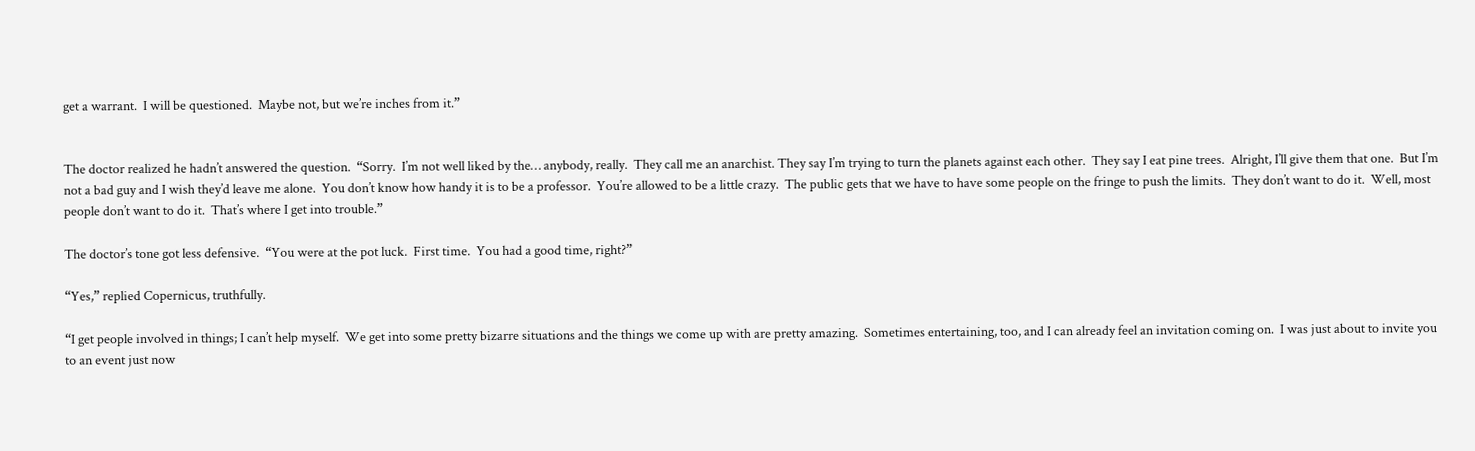get a warrant.  I will be questioned.  Maybe not, but we’re inches from it.”


The doctor realized he hadn’t answered the question.  “Sorry.  I’m not well liked by the… anybody, really.  They call me an anarchist. They say I’m trying to turn the planets against each other.  They say I eat pine trees.  Alright, I’ll give them that one.  But I’m not a bad guy and I wish they’d leave me alone.  You don’t know how handy it is to be a professor.  You’re allowed to be a little crazy.  The public gets that we have to have some people on the fringe to push the limits.  They don’t want to do it.  Well, most people don’t want to do it.  That’s where I get into trouble.”

The doctor’s tone got less defensive.  “You were at the pot luck.  First time.  You had a good time, right?”

“Yes,” replied Copernicus, truthfully.

“I get people involved in things; I can’t help myself.  We get into some pretty bizarre situations and the things we come up with are pretty amazing.  Sometimes entertaining, too, and I can already feel an invitation coming on.  I was just about to invite you to an event just now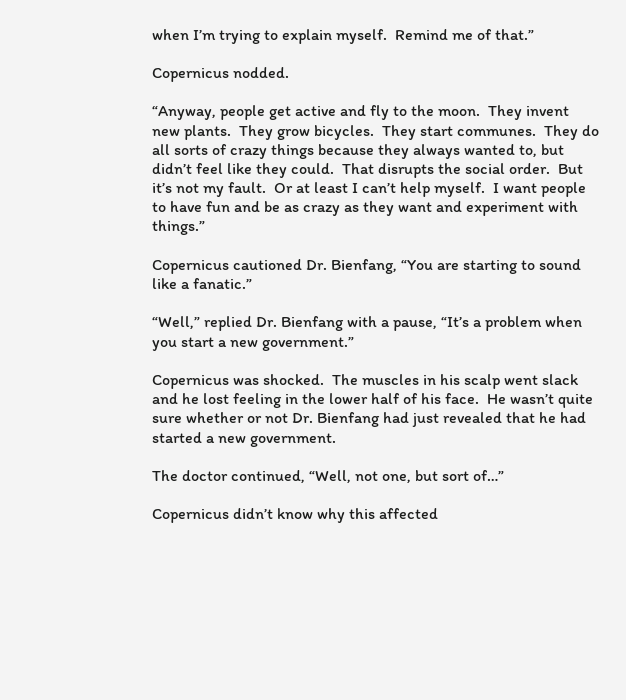when I’m trying to explain myself.  Remind me of that.”

Copernicus nodded.

“Anyway, people get active and fly to the moon.  They invent new plants.  They grow bicycles.  They start communes.  They do all sorts of crazy things because they always wanted to, but didn’t feel like they could.  That disrupts the social order.  But it’s not my fault.  Or at least I can’t help myself.  I want people to have fun and be as crazy as they want and experiment with things.”

Copernicus cautioned Dr. Bienfang, “You are starting to sound like a fanatic.”

“Well,” replied Dr. Bienfang with a pause, “It’s a problem when you start a new government.”

Copernicus was shocked.  The muscles in his scalp went slack and he lost feeling in the lower half of his face.  He wasn’t quite sure whether or not Dr. Bienfang had just revealed that he had started a new government.

The doctor continued, “Well, not one, but sort of…”

Copernicus didn’t know why this affected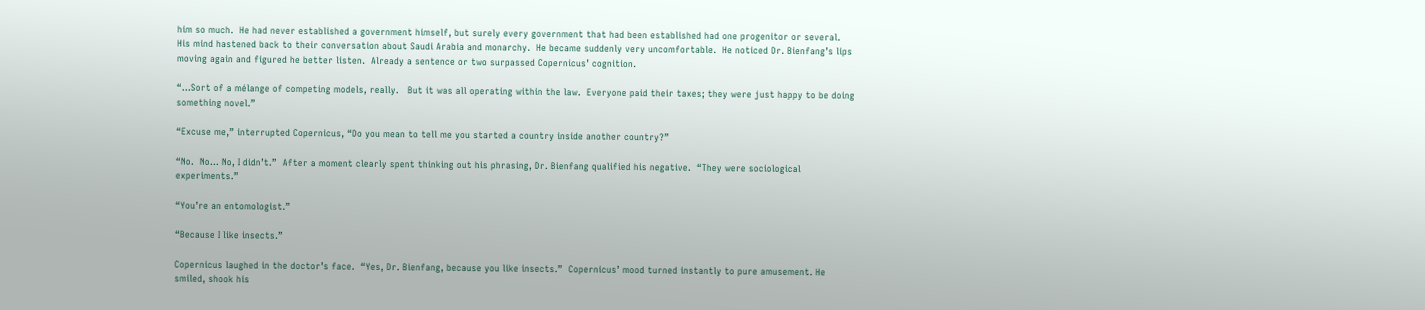him so much.  He had never established a government himself, but surely every government that had been established had one progenitor or several.  His mind hastened back to their conversation about Saudi Arabia and monarchy.  He became suddenly very uncomfortable.  He noticed Dr. Bienfang’s lips moving again and figured he better listen.  Already a sentence or two surpassed Copernicus’ cognition.

“…Sort of a mélange of competing models, really.   But it was all operating within the law.  Everyone paid their taxes; they were just happy to be doing something novel.”

“Excuse me,” interrupted Copernicus, “Do you mean to tell me you started a country inside another country?”

“No.  No… No, I didn’t.”  After a moment clearly spent thinking out his phrasing, Dr. Bienfang qualified his negative.  “They were sociological experiments.”

“You’re an entomologist.”

“Because I like insects.”

Copernicus laughed in the doctor’s face.  “Yes, Dr. Bienfang, because you like insects.”  Copernicus’ mood turned instantly to pure amusement. He smiled, shook his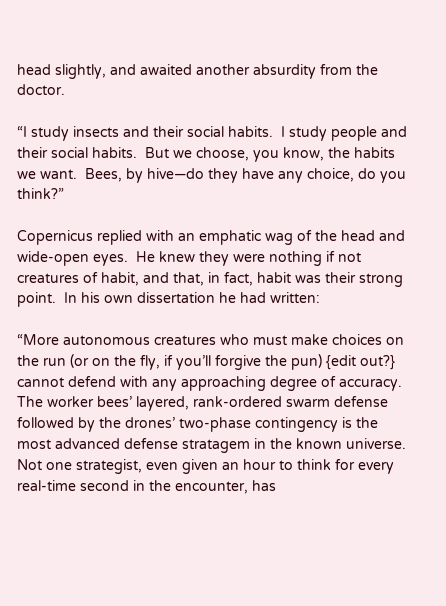head slightly, and awaited another absurdity from the doctor.

“I study insects and their social habits.  I study people and their social habits.  But we choose, you know, the habits we want.  Bees, by hive—do they have any choice, do you think?”

Copernicus replied with an emphatic wag of the head and wide-open eyes.  He knew they were nothing if not creatures of habit, and that, in fact, habit was their strong point.  In his own dissertation he had written:

“More autonomous creatures who must make choices on the run (or on the fly, if you’ll forgive the pun) {edit out?} cannot defend with any approaching degree of accuracy.  The worker bees’ layered, rank-ordered swarm defense followed by the drones’ two-phase contingency is the most advanced defense stratagem in the known universe.  Not one strategist, even given an hour to think for every real-time second in the encounter, has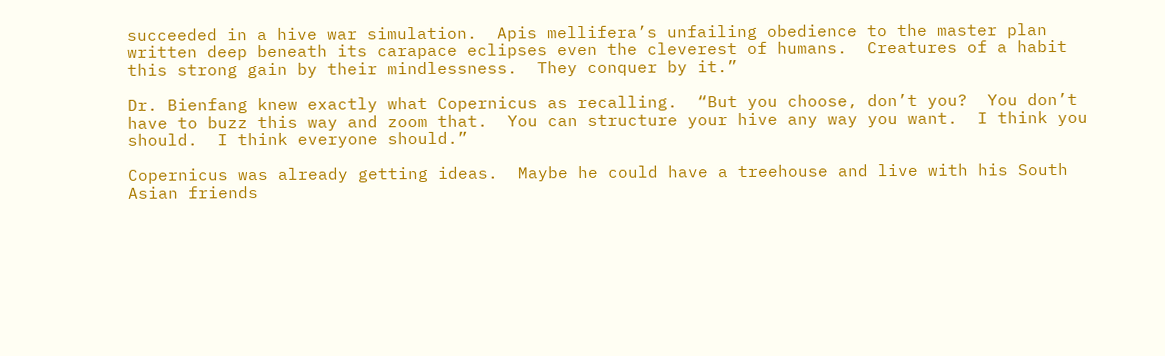succeeded in a hive war simulation.  Apis mellifera’s unfailing obedience to the master plan written deep beneath its carapace eclipses even the cleverest of humans.  Creatures of a habit this strong gain by their mindlessness.  They conquer by it.”

Dr. Bienfang knew exactly what Copernicus as recalling.  “But you choose, don’t you?  You don’t have to buzz this way and zoom that.  You can structure your hive any way you want.  I think you should.  I think everyone should.”

Copernicus was already getting ideas.  Maybe he could have a treehouse and live with his South Asian friends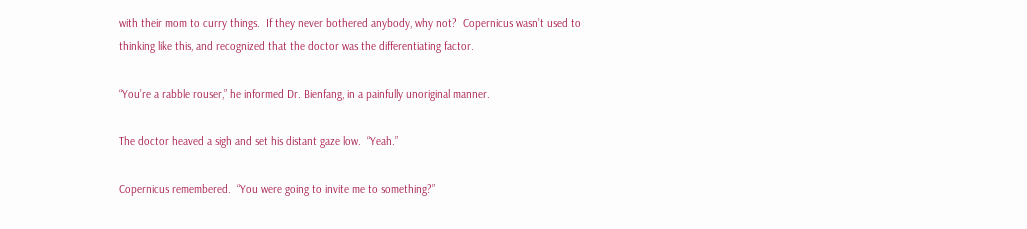with their mom to curry things.  If they never bothered anybody, why not?  Copernicus wasn’t used to thinking like this, and recognized that the doctor was the differentiating factor.

“You’re a rabble rouser,” he informed Dr. Bienfang, in a painfully unoriginal manner.

The doctor heaved a sigh and set his distant gaze low.  “Yeah.”

Copernicus remembered.  “You were going to invite me to something?”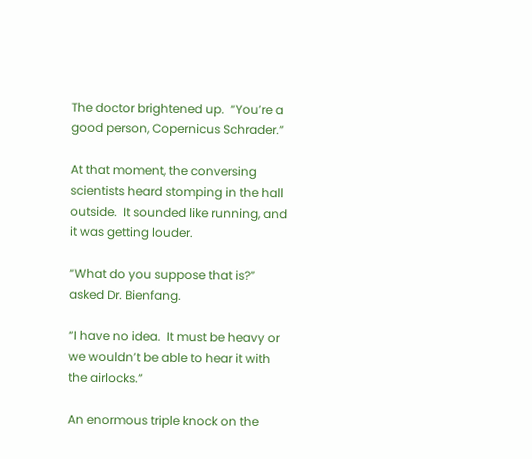The doctor brightened up.  “You’re a good person, Copernicus Schrader.”

At that moment, the conversing scientists heard stomping in the hall outside.  It sounded like running, and it was getting louder.

“What do you suppose that is?” asked Dr. Bienfang.

“I have no idea.  It must be heavy or we wouldn’t be able to hear it with the airlocks.”

An enormous triple knock on the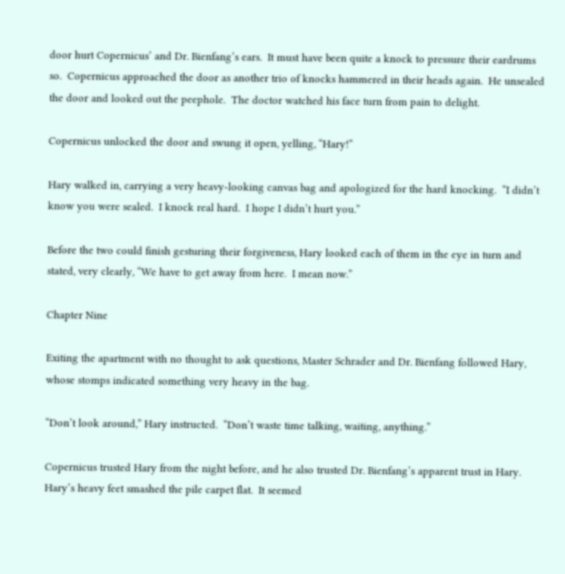door hurt Copernicus’ and Dr. Bienfang’s ears.  It must have been quite a knock to pressure their eardrums so.  Copernicus approached the door as another trio of knocks hammered in their heads again.  He unsealed the door and looked out the peephole.  The doctor watched his face turn from pain to delight.

Copernicus unlocked the door and swung it open, yelling, “Hary!”

Hary walked in, carrying a very heavy-looking canvas bag and apologized for the hard knocking.  “I didn’t know you were sealed.  I knock real hard.  I hope I didn’t hurt you.”

Before the two could finish gesturing their forgiveness, Hary looked each of them in the eye in turn and stated, very clearly, “We have to get away from here.  I mean now.”

Chapter Nine

Exiting the apartment with no thought to ask questions, Master Schrader and Dr. Bienfang followed Hary, whose stomps indicated something very heavy in the bag.

“Don’t look around,” Hary instructed.  “Don’t waste time talking, waiting, anything.”

Copernicus trusted Hary from the night before, and he also trusted Dr. Bienfang’s apparent trust in Hary.  Hary’s heavy feet smashed the pile carpet flat.  It seemed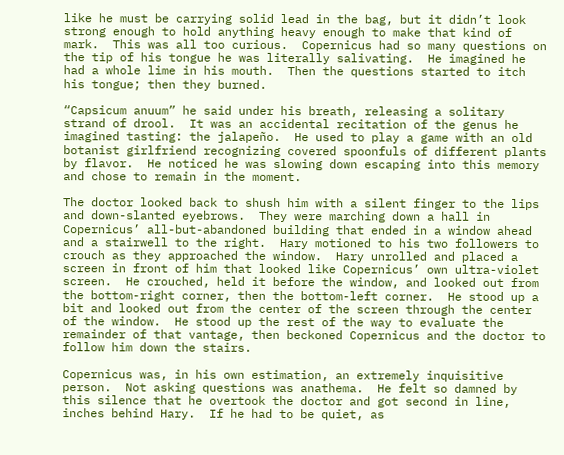like he must be carrying solid lead in the bag, but it didn’t look strong enough to hold anything heavy enough to make that kind of mark.  This was all too curious.  Copernicus had so many questions on the tip of his tongue he was literally salivating.  He imagined he had a whole lime in his mouth.  Then the questions started to itch his tongue; then they burned.

“Capsicum anuum” he said under his breath, releasing a solitary strand of drool.  It was an accidental recitation of the genus he imagined tasting: the jalapeño.  He used to play a game with an old botanist girlfriend recognizing covered spoonfuls of different plants by flavor.  He noticed he was slowing down escaping into this memory and chose to remain in the moment.

The doctor looked back to shush him with a silent finger to the lips and down-slanted eyebrows.  They were marching down a hall in Copernicus’ all-but-abandoned building that ended in a window ahead and a stairwell to the right.  Hary motioned to his two followers to crouch as they approached the window.  Hary unrolled and placed a screen in front of him that looked like Copernicus’ own ultra-violet screen.  He crouched, held it before the window, and looked out from the bottom-right corner, then the bottom-left corner.  He stood up a bit and looked out from the center of the screen through the center of the window.  He stood up the rest of the way to evaluate the remainder of that vantage, then beckoned Copernicus and the doctor to follow him down the stairs.

Copernicus was, in his own estimation, an extremely inquisitive person.  Not asking questions was anathema.  He felt so damned by this silence that he overtook the doctor and got second in line, inches behind Hary.  If he had to be quiet, as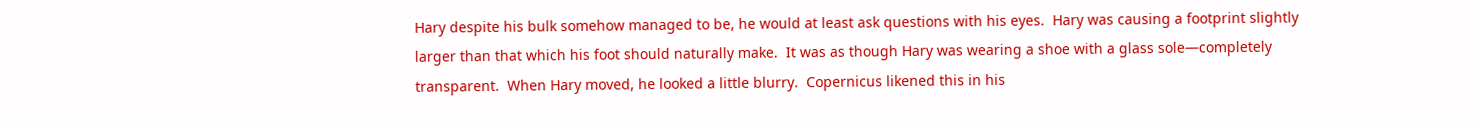Hary despite his bulk somehow managed to be, he would at least ask questions with his eyes.  Hary was causing a footprint slightly larger than that which his foot should naturally make.  It was as though Hary was wearing a shoe with a glass sole—completely transparent.  When Hary moved, he looked a little blurry.  Copernicus likened this in his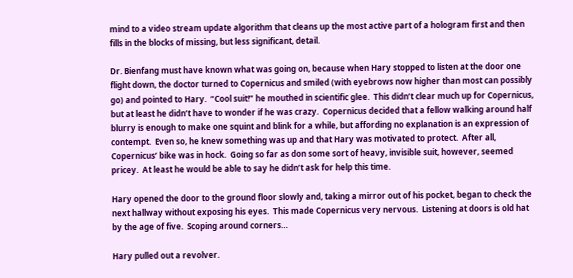mind to a video stream update algorithm that cleans up the most active part of a hologram first and then fills in the blocks of missing, but less significant, detail.

Dr. Bienfang must have known what was going on, because when Hary stopped to listen at the door one flight down, the doctor turned to Copernicus and smiled (with eyebrows now higher than most can possibly go) and pointed to Hary.  “Cool suit!” he mouthed in scientific glee.  This didn’t clear much up for Copernicus, but at least he didn’t have to wonder if he was crazy.  Copernicus decided that a fellow walking around half blurry is enough to make one squint and blink for a while, but affording no explanation is an expression of contempt.  Even so, he knew something was up and that Hary was motivated to protect.  After all, Copernicus’ bike was in hock.  Going so far as don some sort of heavy, invisible suit, however, seemed pricey.  At least he would be able to say he didn’t ask for help this time.

Hary opened the door to the ground floor slowly and, taking a mirror out of his pocket, began to check the next hallway without exposing his eyes.  This made Copernicus very nervous.  Listening at doors is old hat by the age of five.  Scoping around corners…

Hary pulled out a revolver.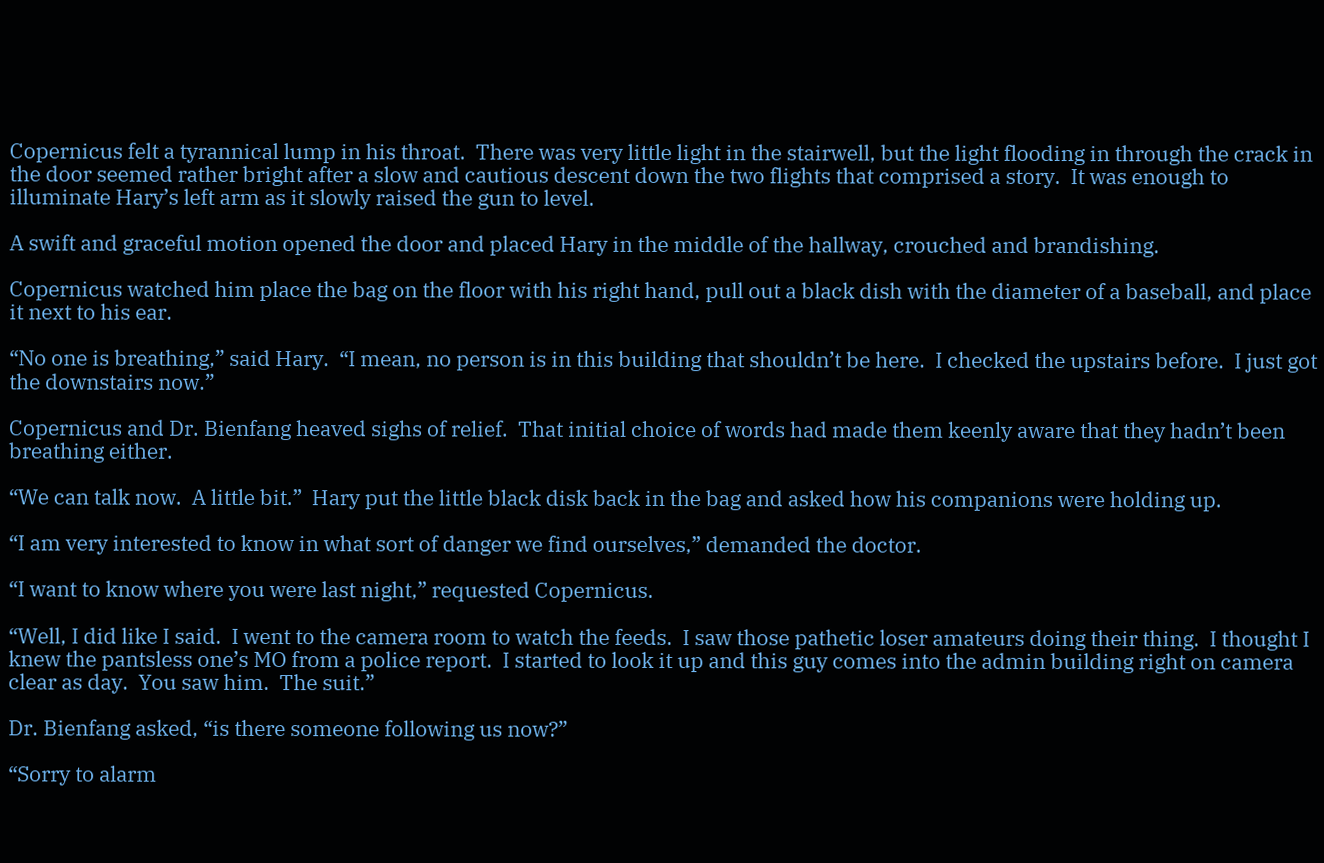Copernicus felt a tyrannical lump in his throat.  There was very little light in the stairwell, but the light flooding in through the crack in the door seemed rather bright after a slow and cautious descent down the two flights that comprised a story.  It was enough to illuminate Hary’s left arm as it slowly raised the gun to level.

A swift and graceful motion opened the door and placed Hary in the middle of the hallway, crouched and brandishing.

Copernicus watched him place the bag on the floor with his right hand, pull out a black dish with the diameter of a baseball, and place it next to his ear.

“No one is breathing,” said Hary.  “I mean, no person is in this building that shouldn’t be here.  I checked the upstairs before.  I just got the downstairs now.”

Copernicus and Dr. Bienfang heaved sighs of relief.  That initial choice of words had made them keenly aware that they hadn’t been breathing either.

“We can talk now.  A little bit.”  Hary put the little black disk back in the bag and asked how his companions were holding up.

“I am very interested to know in what sort of danger we find ourselves,” demanded the doctor.

“I want to know where you were last night,” requested Copernicus.

“Well, I did like I said.  I went to the camera room to watch the feeds.  I saw those pathetic loser amateurs doing their thing.  I thought I knew the pantsless one’s MO from a police report.  I started to look it up and this guy comes into the admin building right on camera clear as day.  You saw him.  The suit.”

Dr. Bienfang asked, “is there someone following us now?”

“Sorry to alarm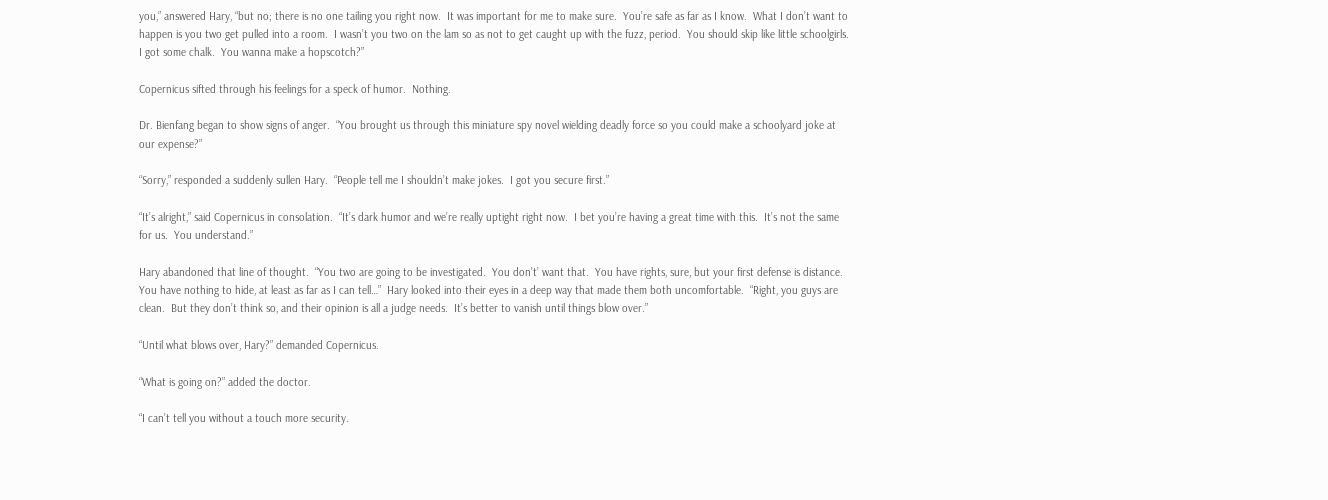you,” answered Hary, “but no; there is no one tailing you right now.  It was important for me to make sure.  You’re safe as far as I know.  What I don’t want to happen is you two get pulled into a room.  I wasn’t you two on the lam so as not to get caught up with the fuzz, period.  You should skip like little schoolgirls.  I got some chalk.  You wanna make a hopscotch?”

Copernicus sifted through his feelings for a speck of humor.  Nothing.

Dr. Bienfang began to show signs of anger.  “You brought us through this miniature spy novel wielding deadly force so you could make a schoolyard joke at our expense?”

“Sorry,” responded a suddenly sullen Hary.  “People tell me I shouldn’t make jokes.  I got you secure first.”

“It’s alright,” said Copernicus in consolation.  “It’s dark humor and we’re really uptight right now.  I bet you’re having a great time with this.  It’s not the same for us.  You understand.”

Hary abandoned that line of thought.  “You two are going to be investigated.  You don’t’ want that.  You have rights, sure, but your first defense is distance.  You have nothing to hide, at least as far as I can tell…”  Hary looked into their eyes in a deep way that made them both uncomfortable.  “Right, you guys are clean.  But they don’t think so, and their opinion is all a judge needs.  It’s better to vanish until things blow over.”

“Until what blows over, Hary?” demanded Copernicus.

“What is going on?” added the doctor.

“I can’t tell you without a touch more security.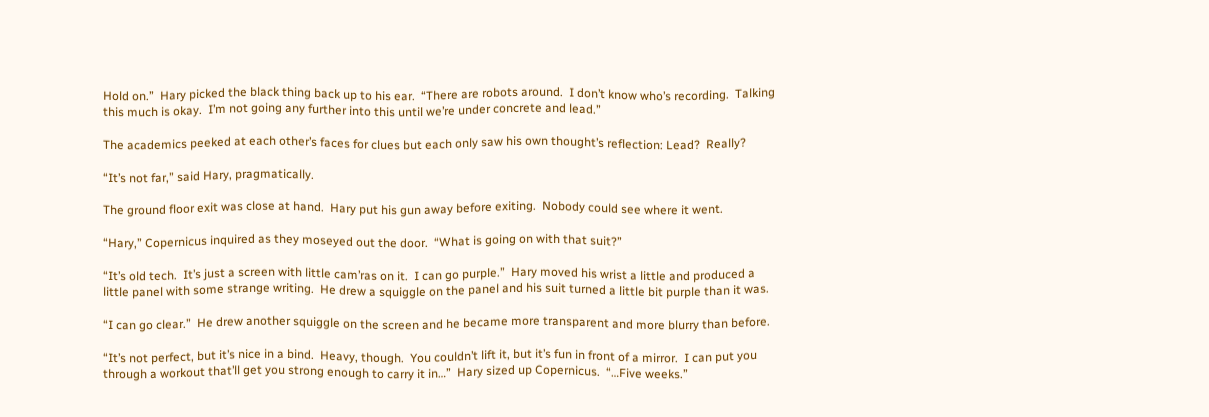Hold on.”  Hary picked the black thing back up to his ear.  “There are robots around.  I don’t know who’s recording.  Talking this much is okay.  I’m not going any further into this until we’re under concrete and lead.”

The academics peeked at each other’s faces for clues but each only saw his own thought’s reflection: Lead?  Really?

“It’s not far,” said Hary, pragmatically.

The ground floor exit was close at hand.  Hary put his gun away before exiting.  Nobody could see where it went.

“Hary,” Copernicus inquired as they moseyed out the door.  “What is going on with that suit?”

“It’s old tech.  It’s just a screen with little cam’ras on it.  I can go purple.”  Hary moved his wrist a little and produced a little panel with some strange writing.  He drew a squiggle on the panel and his suit turned a little bit purple than it was.

“I can go clear.”  He drew another squiggle on the screen and he became more transparent and more blurry than before.

“It’s not perfect, but it’s nice in a bind.  Heavy, though.  You couldn’t lift it, but it’s fun in front of a mirror.  I can put you through a workout that’ll get you strong enough to carry it in…”  Hary sized up Copernicus.  “…Five weeks.”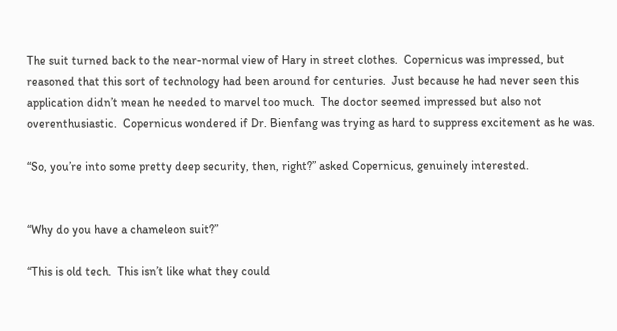The suit turned back to the near-normal view of Hary in street clothes.  Copernicus was impressed, but reasoned that this sort of technology had been around for centuries.  Just because he had never seen this application didn’t mean he needed to marvel too much.  The doctor seemed impressed but also not overenthusiastic.  Copernicus wondered if Dr. Bienfang was trying as hard to suppress excitement as he was.

“So, you’re into some pretty deep security, then, right?” asked Copernicus, genuinely interested.


“Why do you have a chameleon suit?”

“This is old tech.  This isn’t like what they could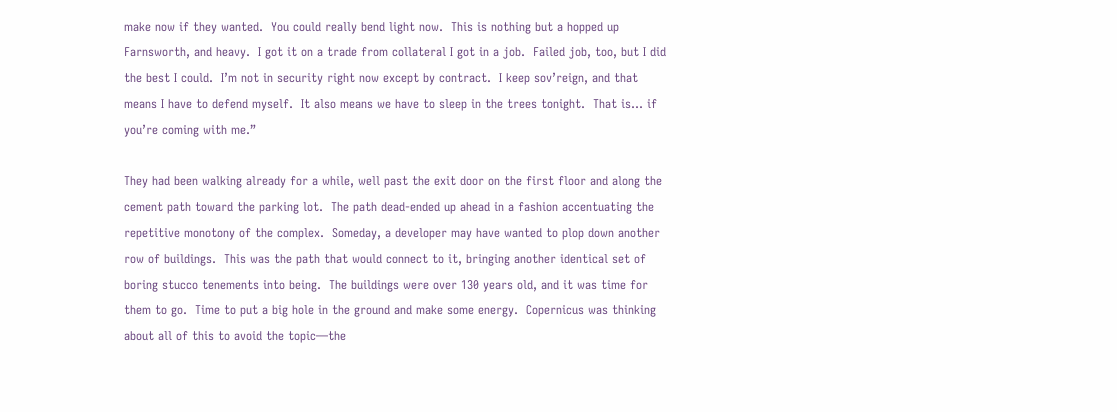make now if they wanted.  You could really bend light now.  This is nothing but a hopped up Farnsworth, and heavy.  I got it on a trade from collateral I got in a job.  Failed job, too, but I did the best I could.  I’m not in security right now except by contract.  I keep sov’reign, and that means I have to defend myself.  It also means we have to sleep in the trees tonight.  That is… if you’re coming with me.”

They had been walking already for a while, well past the exit door on the first floor and along the cement path toward the parking lot.  The path dead-ended up ahead in a fashion accentuating the repetitive monotony of the complex.  Someday, a developer may have wanted to plop down another row of buildings.  This was the path that would connect to it, bringing another identical set of boring stucco tenements into being.  The buildings were over 130 years old, and it was time for them to go.  Time to put a big hole in the ground and make some energy.  Copernicus was thinking about all of this to avoid the topic—the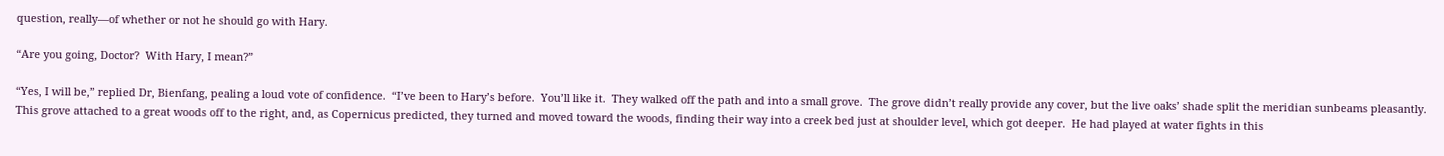question, really—of whether or not he should go with Hary.

“Are you going, Doctor?  With Hary, I mean?”

“Yes, I will be,” replied Dr, Bienfang, pealing a loud vote of confidence.  “I’ve been to Hary’s before.  You’ll like it.  They walked off the path and into a small grove.  The grove didn’t really provide any cover, but the live oaks’ shade split the meridian sunbeams pleasantly.  This grove attached to a great woods off to the right, and, as Copernicus predicted, they turned and moved toward the woods, finding their way into a creek bed just at shoulder level, which got deeper.  He had played at water fights in this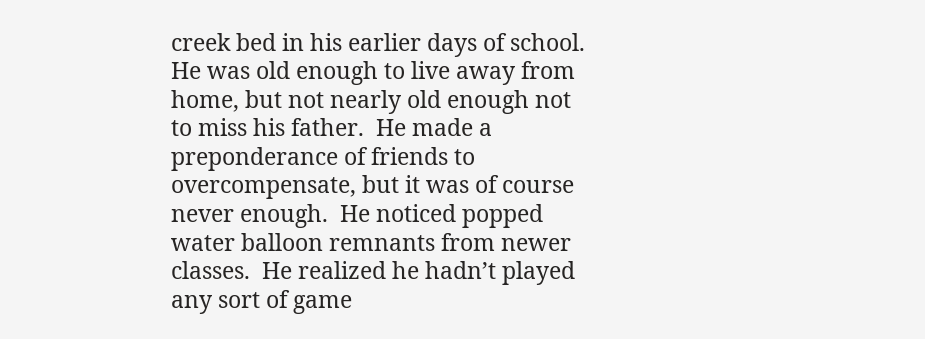creek bed in his earlier days of school.  He was old enough to live away from home, but not nearly old enough not to miss his father.  He made a preponderance of friends to overcompensate, but it was of course never enough.  He noticed popped water balloon remnants from newer classes.  He realized he hadn’t played any sort of game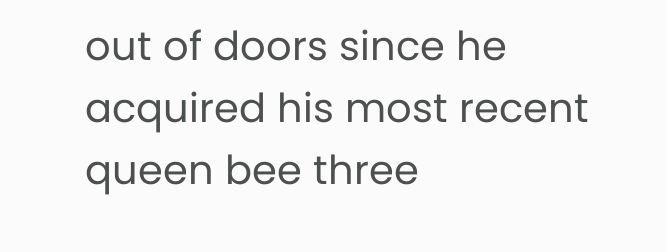out of doors since he acquired his most recent queen bee three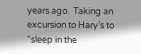years ago.  Taking an excursion to Hary’s to “sleep in the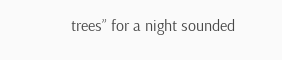trees” for a night sounded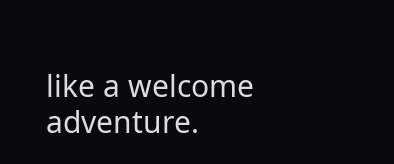like a welcome adventure.